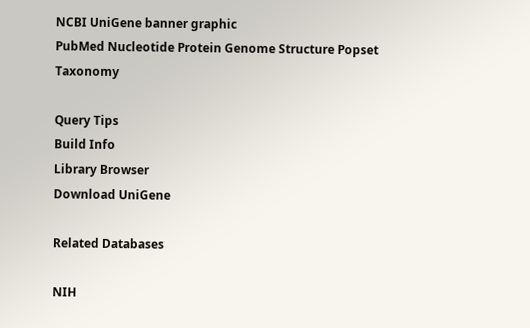NCBI UniGene banner graphic
PubMed Nucleotide Protein Genome Structure Popset Taxonomy

Query Tips
Build Info
Library Browser
Download UniGene

Related Databases

NIH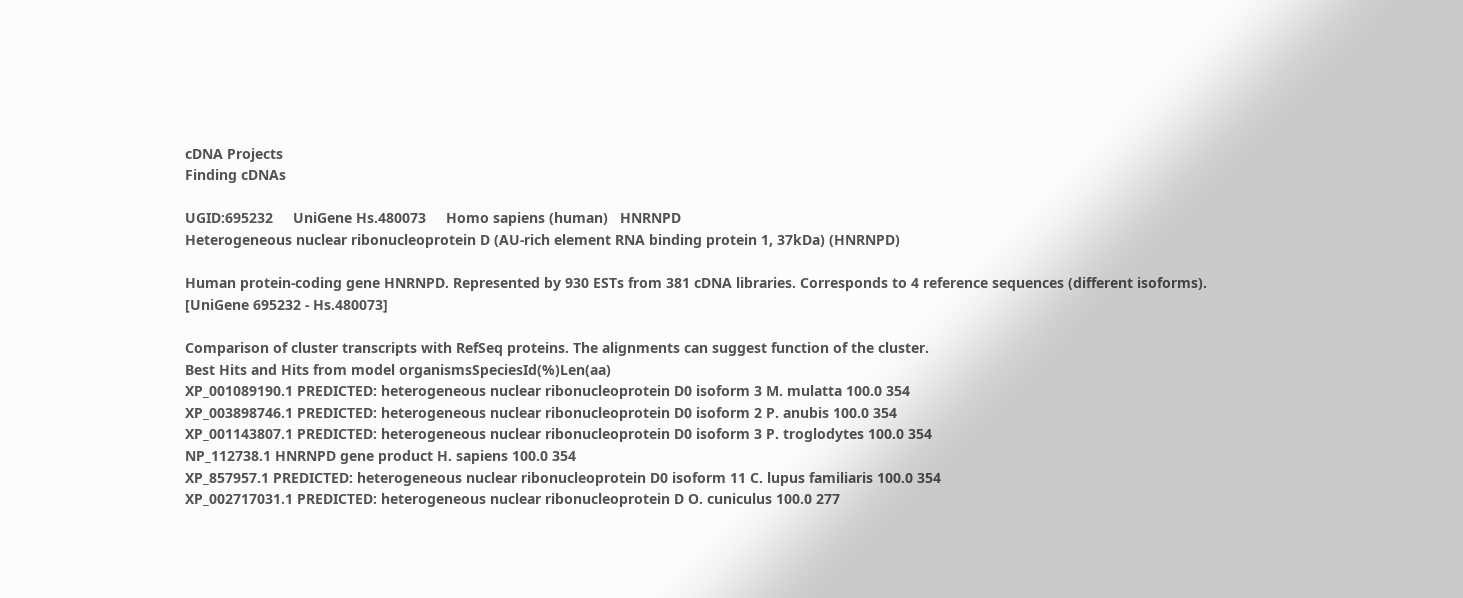cDNA Projects
Finding cDNAs

UGID:695232     UniGene Hs.480073     Homo sapiens (human)   HNRNPD
Heterogeneous nuclear ribonucleoprotein D (AU-rich element RNA binding protein 1, 37kDa) (HNRNPD)

Human protein-coding gene HNRNPD. Represented by 930 ESTs from 381 cDNA libraries. Corresponds to 4 reference sequences (different isoforms). [UniGene 695232 - Hs.480073]

Comparison of cluster transcripts with RefSeq proteins. The alignments can suggest function of the cluster.
Best Hits and Hits from model organismsSpeciesId(%)Len(aa)
XP_001089190.1 PREDICTED: heterogeneous nuclear ribonucleoprotein D0 isoform 3 M. mulatta 100.0 354
XP_003898746.1 PREDICTED: heterogeneous nuclear ribonucleoprotein D0 isoform 2 P. anubis 100.0 354
XP_001143807.1 PREDICTED: heterogeneous nuclear ribonucleoprotein D0 isoform 3 P. troglodytes 100.0 354
NP_112738.1 HNRNPD gene product H. sapiens 100.0 354
XP_857957.1 PREDICTED: heterogeneous nuclear ribonucleoprotein D0 isoform 11 C. lupus familiaris 100.0 354
XP_002717031.1 PREDICTED: heterogeneous nuclear ribonucleoprotein D O. cuniculus 100.0 277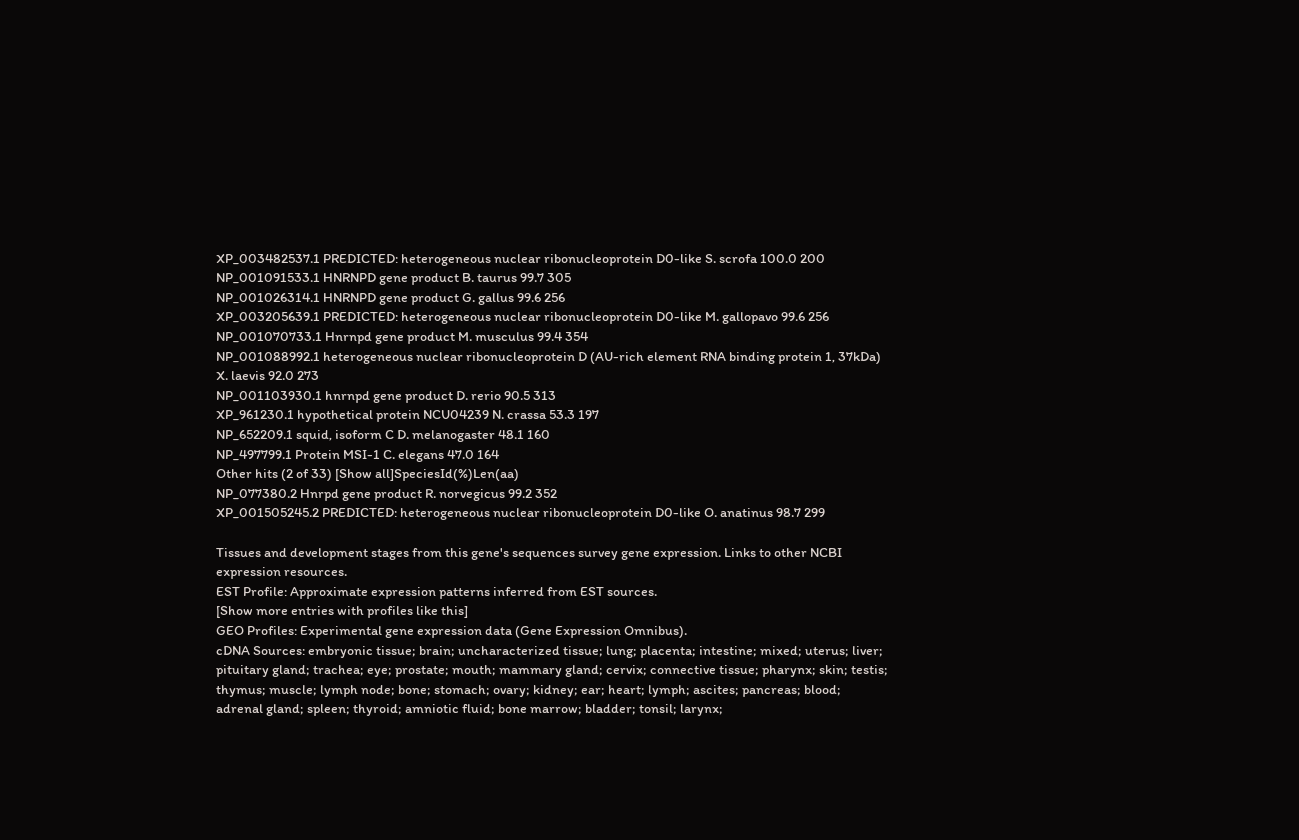XP_003482537.1 PREDICTED: heterogeneous nuclear ribonucleoprotein D0-like S. scrofa 100.0 200
NP_001091533.1 HNRNPD gene product B. taurus 99.7 305
NP_001026314.1 HNRNPD gene product G. gallus 99.6 256
XP_003205639.1 PREDICTED: heterogeneous nuclear ribonucleoprotein D0-like M. gallopavo 99.6 256
NP_001070733.1 Hnrnpd gene product M. musculus 99.4 354
NP_001088992.1 heterogeneous nuclear ribonucleoprotein D (AU-rich element RNA binding protein 1, 37kDa) X. laevis 92.0 273
NP_001103930.1 hnrnpd gene product D. rerio 90.5 313
XP_961230.1 hypothetical protein NCU04239 N. crassa 53.3 197
NP_652209.1 squid, isoform C D. melanogaster 48.1 160
NP_497799.1 Protein MSI-1 C. elegans 47.0 164
Other hits (2 of 33) [Show all]SpeciesId(%)Len(aa)
NP_077380.2 Hnrpd gene product R. norvegicus 99.2 352
XP_001505245.2 PREDICTED: heterogeneous nuclear ribonucleoprotein D0-like O. anatinus 98.7 299

Tissues and development stages from this gene's sequences survey gene expression. Links to other NCBI expression resources.
EST Profile: Approximate expression patterns inferred from EST sources.
[Show more entries with profiles like this]
GEO Profiles: Experimental gene expression data (Gene Expression Omnibus).
cDNA Sources: embryonic tissue; brain; uncharacterized tissue; lung; placenta; intestine; mixed; uterus; liver; pituitary gland; trachea; eye; prostate; mouth; mammary gland; cervix; connective tissue; pharynx; skin; testis; thymus; muscle; lymph node; bone; stomach; ovary; kidney; ear; heart; lymph; ascites; pancreas; blood; adrenal gland; spleen; thyroid; amniotic fluid; bone marrow; bladder; tonsil; larynx;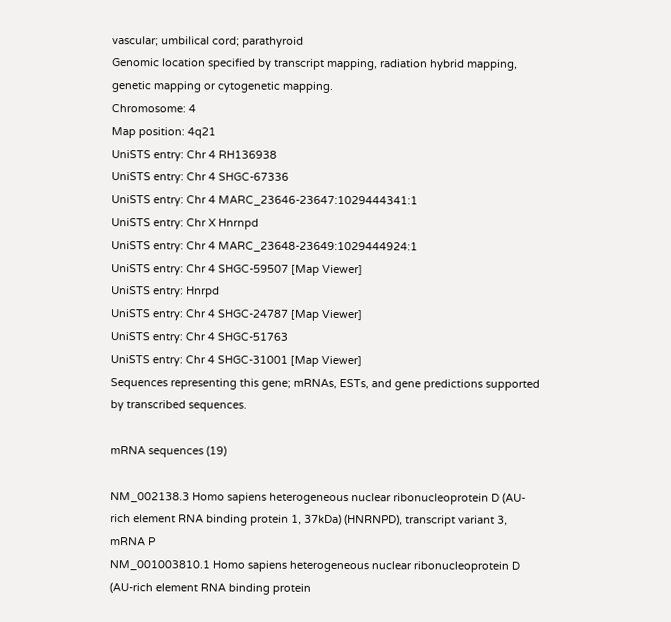vascular; umbilical cord; parathyroid
Genomic location specified by transcript mapping, radiation hybrid mapping, genetic mapping or cytogenetic mapping.
Chromosome: 4
Map position: 4q21
UniSTS entry: Chr 4 RH136938
UniSTS entry: Chr 4 SHGC-67336
UniSTS entry: Chr 4 MARC_23646-23647:1029444341:1
UniSTS entry: Chr X Hnrnpd
UniSTS entry: Chr 4 MARC_23648-23649:1029444924:1
UniSTS entry: Chr 4 SHGC-59507 [Map Viewer]
UniSTS entry: Hnrpd
UniSTS entry: Chr 4 SHGC-24787 [Map Viewer]
UniSTS entry: Chr 4 SHGC-51763
UniSTS entry: Chr 4 SHGC-31001 [Map Viewer]
Sequences representing this gene; mRNAs, ESTs, and gene predictions supported by transcribed sequences.

mRNA sequences (19)

NM_002138.3 Homo sapiens heterogeneous nuclear ribonucleoprotein D (AU-rich element RNA binding protein 1, 37kDa) (HNRNPD), transcript variant 3, mRNA P
NM_001003810.1 Homo sapiens heterogeneous nuclear ribonucleoprotein D (AU-rich element RNA binding protein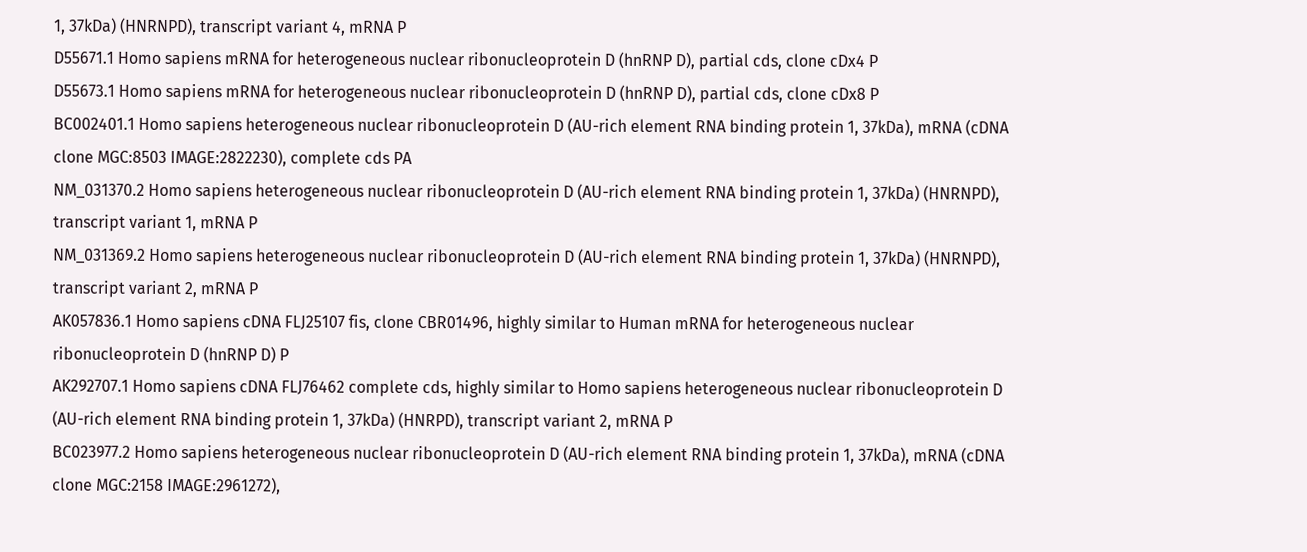1, 37kDa) (HNRNPD), transcript variant 4, mRNA P
D55671.1 Homo sapiens mRNA for heterogeneous nuclear ribonucleoprotein D (hnRNP D), partial cds, clone cDx4 P
D55673.1 Homo sapiens mRNA for heterogeneous nuclear ribonucleoprotein D (hnRNP D), partial cds, clone cDx8 P
BC002401.1 Homo sapiens heterogeneous nuclear ribonucleoprotein D (AU-rich element RNA binding protein 1, 37kDa), mRNA (cDNA clone MGC:8503 IMAGE:2822230), complete cds PA
NM_031370.2 Homo sapiens heterogeneous nuclear ribonucleoprotein D (AU-rich element RNA binding protein 1, 37kDa) (HNRNPD), transcript variant 1, mRNA P
NM_031369.2 Homo sapiens heterogeneous nuclear ribonucleoprotein D (AU-rich element RNA binding protein 1, 37kDa) (HNRNPD), transcript variant 2, mRNA P
AK057836.1 Homo sapiens cDNA FLJ25107 fis, clone CBR01496, highly similar to Human mRNA for heterogeneous nuclear ribonucleoprotein D (hnRNP D) P
AK292707.1 Homo sapiens cDNA FLJ76462 complete cds, highly similar to Homo sapiens heterogeneous nuclear ribonucleoprotein D (AU-rich element RNA binding protein 1, 37kDa) (HNRPD), transcript variant 2, mRNA P
BC023977.2 Homo sapiens heterogeneous nuclear ribonucleoprotein D (AU-rich element RNA binding protein 1, 37kDa), mRNA (cDNA clone MGC:2158 IMAGE:2961272),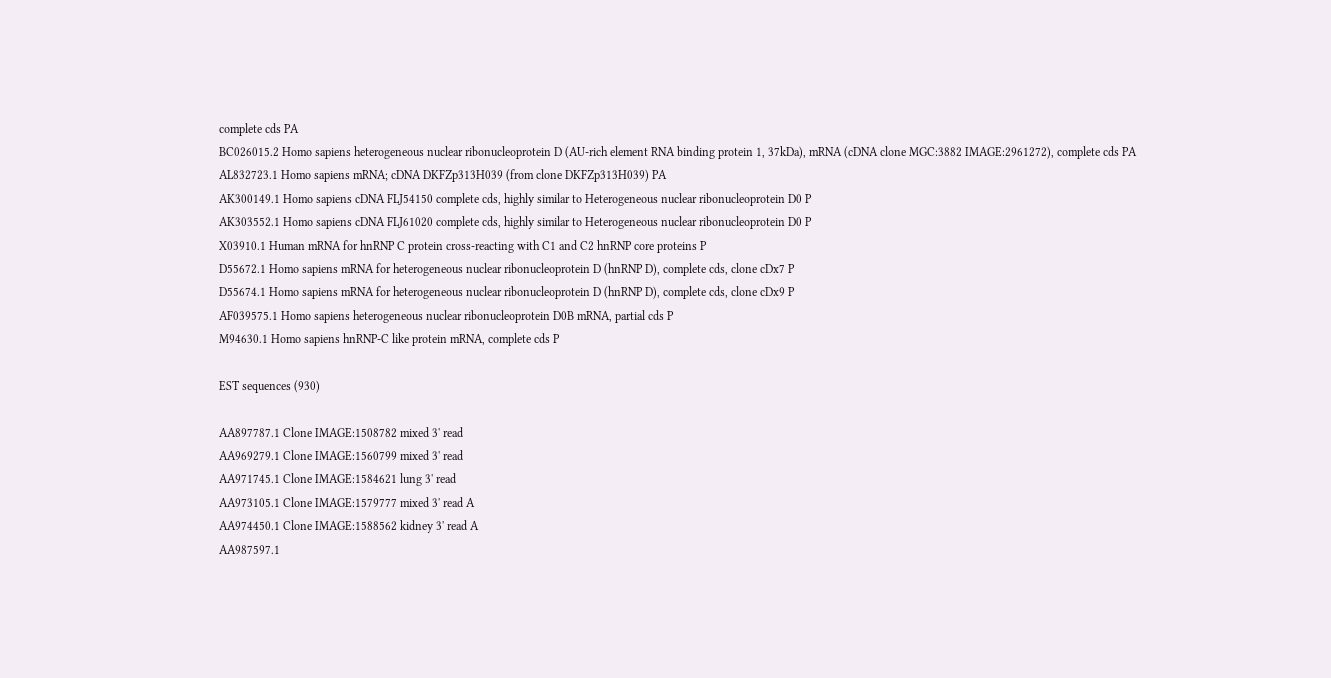complete cds PA
BC026015.2 Homo sapiens heterogeneous nuclear ribonucleoprotein D (AU-rich element RNA binding protein 1, 37kDa), mRNA (cDNA clone MGC:3882 IMAGE:2961272), complete cds PA
AL832723.1 Homo sapiens mRNA; cDNA DKFZp313H039 (from clone DKFZp313H039) PA
AK300149.1 Homo sapiens cDNA FLJ54150 complete cds, highly similar to Heterogeneous nuclear ribonucleoprotein D0 P
AK303552.1 Homo sapiens cDNA FLJ61020 complete cds, highly similar to Heterogeneous nuclear ribonucleoprotein D0 P
X03910.1 Human mRNA for hnRNP C protein cross-reacting with C1 and C2 hnRNP core proteins P
D55672.1 Homo sapiens mRNA for heterogeneous nuclear ribonucleoprotein D (hnRNP D), complete cds, clone cDx7 P
D55674.1 Homo sapiens mRNA for heterogeneous nuclear ribonucleoprotein D (hnRNP D), complete cds, clone cDx9 P
AF039575.1 Homo sapiens heterogeneous nuclear ribonucleoprotein D0B mRNA, partial cds P
M94630.1 Homo sapiens hnRNP-C like protein mRNA, complete cds P

EST sequences (930)

AA897787.1 Clone IMAGE:1508782 mixed 3' read
AA969279.1 Clone IMAGE:1560799 mixed 3' read
AA971745.1 Clone IMAGE:1584621 lung 3' read
AA973105.1 Clone IMAGE:1579777 mixed 3' read A
AA974450.1 Clone IMAGE:1588562 kidney 3' read A
AA987597.1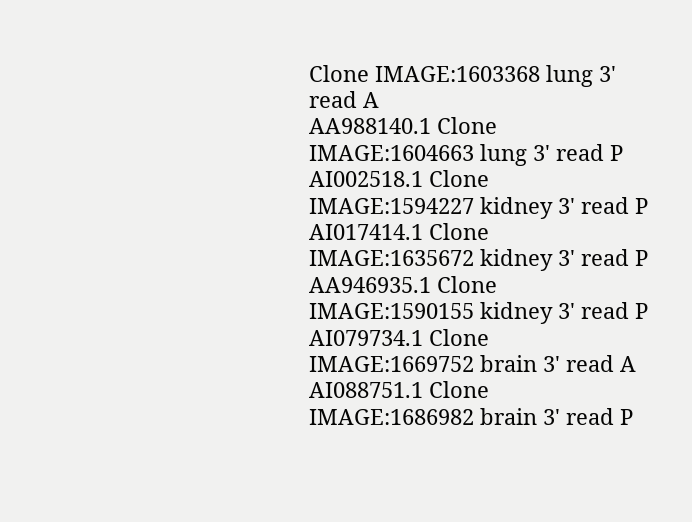Clone IMAGE:1603368 lung 3' read A
AA988140.1 Clone IMAGE:1604663 lung 3' read P
AI002518.1 Clone IMAGE:1594227 kidney 3' read P
AI017414.1 Clone IMAGE:1635672 kidney 3' read P
AA946935.1 Clone IMAGE:1590155 kidney 3' read P
AI079734.1 Clone IMAGE:1669752 brain 3' read A
AI088751.1 Clone IMAGE:1686982 brain 3' read P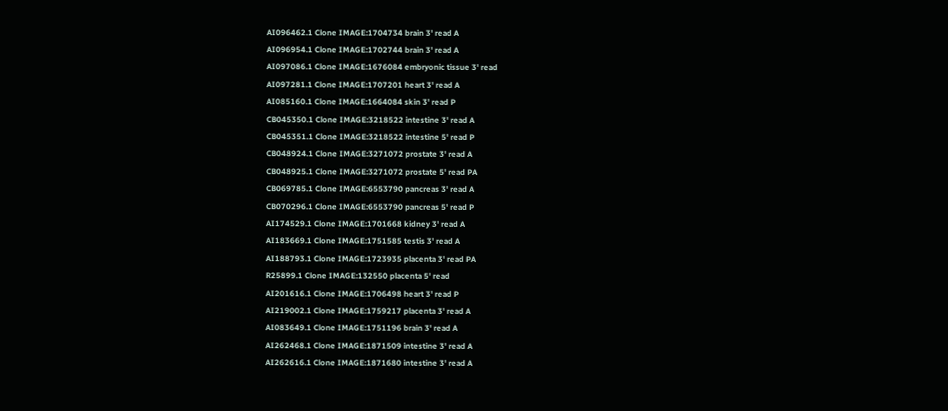AI096462.1 Clone IMAGE:1704734 brain 3' read A
AI096954.1 Clone IMAGE:1702744 brain 3' read A
AI097086.1 Clone IMAGE:1676084 embryonic tissue 3' read
AI097281.1 Clone IMAGE:1707201 heart 3' read A
AI085160.1 Clone IMAGE:1664084 skin 3' read P
CB045350.1 Clone IMAGE:3218522 intestine 3' read A
CB045351.1 Clone IMAGE:3218522 intestine 5' read P
CB048924.1 Clone IMAGE:3271072 prostate 3' read A
CB048925.1 Clone IMAGE:3271072 prostate 5' read PA
CB069785.1 Clone IMAGE:6553790 pancreas 3' read A
CB070296.1 Clone IMAGE:6553790 pancreas 5' read P
AI174529.1 Clone IMAGE:1701668 kidney 3' read A
AI183669.1 Clone IMAGE:1751585 testis 3' read A
AI188793.1 Clone IMAGE:1723935 placenta 3' read PA
R25899.1 Clone IMAGE:132550 placenta 5' read
AI201616.1 Clone IMAGE:1706498 heart 3' read P
AI219002.1 Clone IMAGE:1759217 placenta 3' read A
AI083649.1 Clone IMAGE:1751196 brain 3' read A
AI262468.1 Clone IMAGE:1871509 intestine 3' read A
AI262616.1 Clone IMAGE:1871680 intestine 3' read A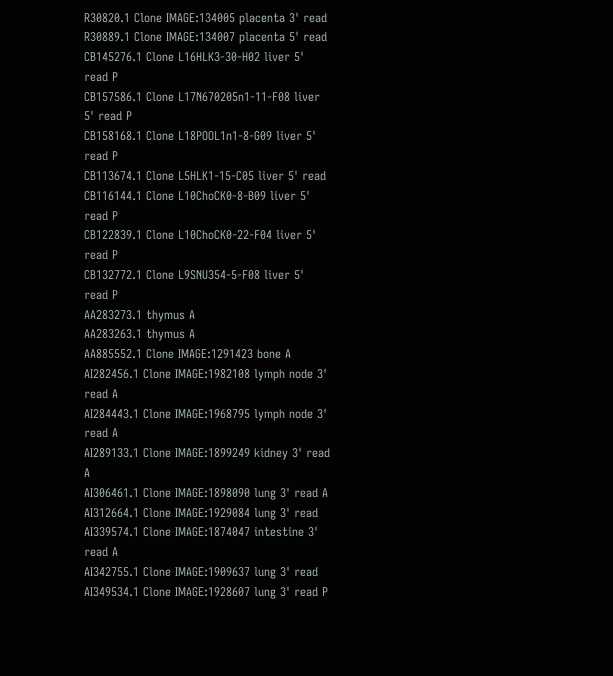R30820.1 Clone IMAGE:134005 placenta 3' read
R30889.1 Clone IMAGE:134007 placenta 5' read
CB145276.1 Clone L16HLK3-30-H02 liver 5' read P
CB157586.1 Clone L17N670205n1-11-F08 liver 5' read P
CB158168.1 Clone L18POOL1n1-8-G09 liver 5' read P
CB113674.1 Clone L5HLK1-15-C05 liver 5' read
CB116144.1 Clone L10ChoCK0-8-B09 liver 5' read P
CB122839.1 Clone L10ChoCK0-22-F04 liver 5' read P
CB132772.1 Clone L9SNU354-5-F08 liver 5' read P
AA283273.1 thymus A
AA283263.1 thymus A
AA885552.1 Clone IMAGE:1291423 bone A
AI282456.1 Clone IMAGE:1982108 lymph node 3' read A
AI284443.1 Clone IMAGE:1968795 lymph node 3' read A
AI289133.1 Clone IMAGE:1899249 kidney 3' read A
AI306461.1 Clone IMAGE:1898090 lung 3' read A
AI312664.1 Clone IMAGE:1929084 lung 3' read
AI339574.1 Clone IMAGE:1874047 intestine 3' read A
AI342755.1 Clone IMAGE:1909637 lung 3' read
AI349534.1 Clone IMAGE:1928607 lung 3' read P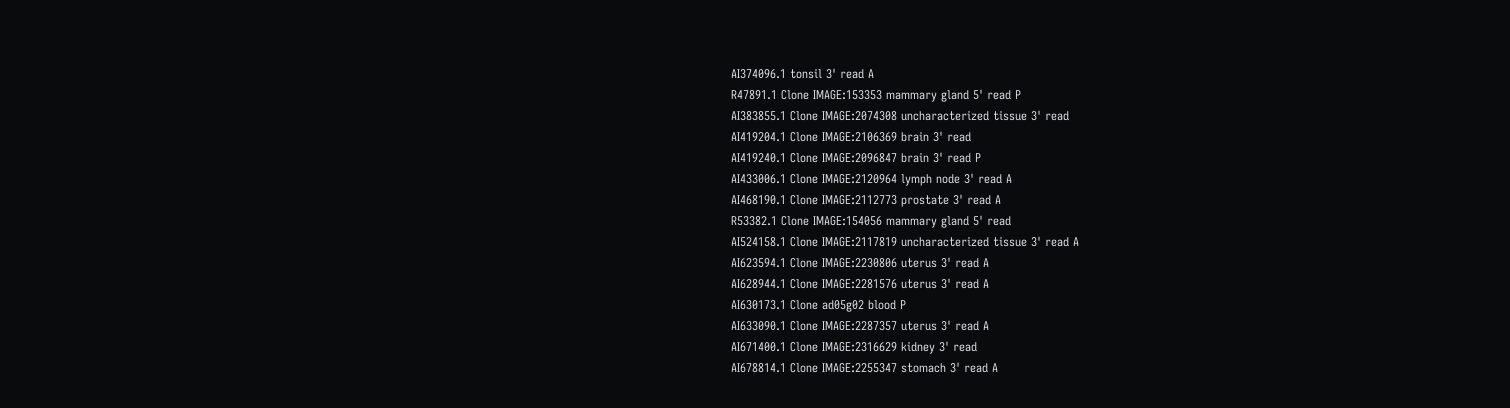AI374096.1 tonsil 3' read A
R47891.1 Clone IMAGE:153353 mammary gland 5' read P
AI383855.1 Clone IMAGE:2074308 uncharacterized tissue 3' read
AI419204.1 Clone IMAGE:2106369 brain 3' read
AI419240.1 Clone IMAGE:2096847 brain 3' read P
AI433006.1 Clone IMAGE:2120964 lymph node 3' read A
AI468190.1 Clone IMAGE:2112773 prostate 3' read A
R53382.1 Clone IMAGE:154056 mammary gland 5' read
AI524158.1 Clone IMAGE:2117819 uncharacterized tissue 3' read A
AI623594.1 Clone IMAGE:2230806 uterus 3' read A
AI628944.1 Clone IMAGE:2281576 uterus 3' read A
AI630173.1 Clone ad05g02 blood P
AI633090.1 Clone IMAGE:2287357 uterus 3' read A
AI671400.1 Clone IMAGE:2316629 kidney 3' read
AI678814.1 Clone IMAGE:2255347 stomach 3' read A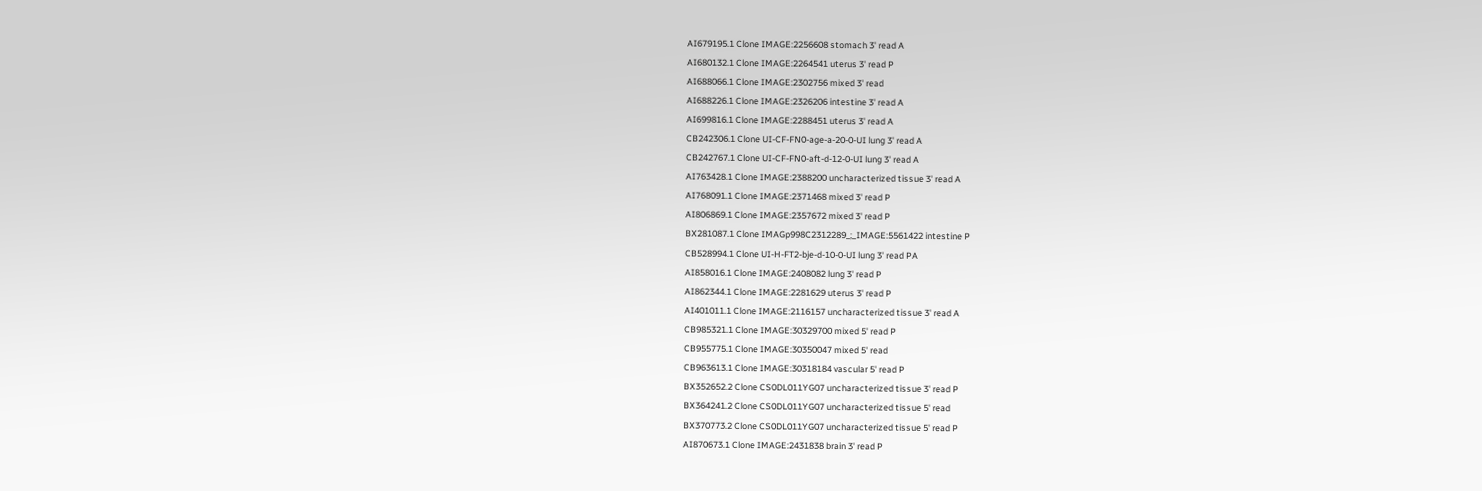AI679195.1 Clone IMAGE:2256608 stomach 3' read A
AI680132.1 Clone IMAGE:2264541 uterus 3' read P
AI688066.1 Clone IMAGE:2302756 mixed 3' read
AI688226.1 Clone IMAGE:2326206 intestine 3' read A
AI699816.1 Clone IMAGE:2288451 uterus 3' read A
CB242306.1 Clone UI-CF-FN0-age-a-20-0-UI lung 3' read A
CB242767.1 Clone UI-CF-FN0-aft-d-12-0-UI lung 3' read A
AI763428.1 Clone IMAGE:2388200 uncharacterized tissue 3' read A
AI768091.1 Clone IMAGE:2371468 mixed 3' read P
AI806869.1 Clone IMAGE:2357672 mixed 3' read P
BX281087.1 Clone IMAGp998C2312289_;_IMAGE:5561422 intestine P
CB528994.1 Clone UI-H-FT2-bje-d-10-0-UI lung 3' read PA
AI858016.1 Clone IMAGE:2408082 lung 3' read P
AI862344.1 Clone IMAGE:2281629 uterus 3' read P
AI401011.1 Clone IMAGE:2116157 uncharacterized tissue 3' read A
CB985321.1 Clone IMAGE:30329700 mixed 5' read P
CB955775.1 Clone IMAGE:30350047 mixed 5' read
CB963613.1 Clone IMAGE:30318184 vascular 5' read P
BX352652.2 Clone CS0DL011YG07 uncharacterized tissue 3' read P
BX364241.2 Clone CS0DL011YG07 uncharacterized tissue 5' read
BX370773.2 Clone CS0DL011YG07 uncharacterized tissue 5' read P
AI870673.1 Clone IMAGE:2431838 brain 3' read P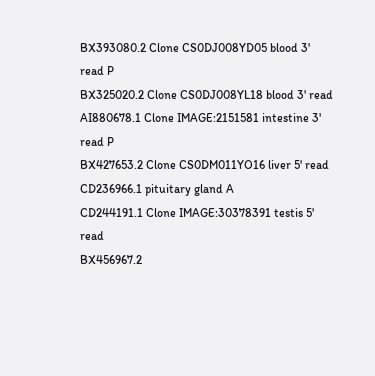BX393080.2 Clone CS0DJ008YD05 blood 3' read P
BX325020.2 Clone CS0DJ008YL18 blood 3' read
AI880678.1 Clone IMAGE:2151581 intestine 3' read P
BX427653.2 Clone CS0DM011YO16 liver 5' read
CD236966.1 pituitary gland A
CD244191.1 Clone IMAGE:30378391 testis 5' read
BX456967.2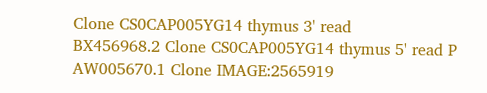Clone CS0CAP005YG14 thymus 3' read
BX456968.2 Clone CS0CAP005YG14 thymus 5' read P
AW005670.1 Clone IMAGE:2565919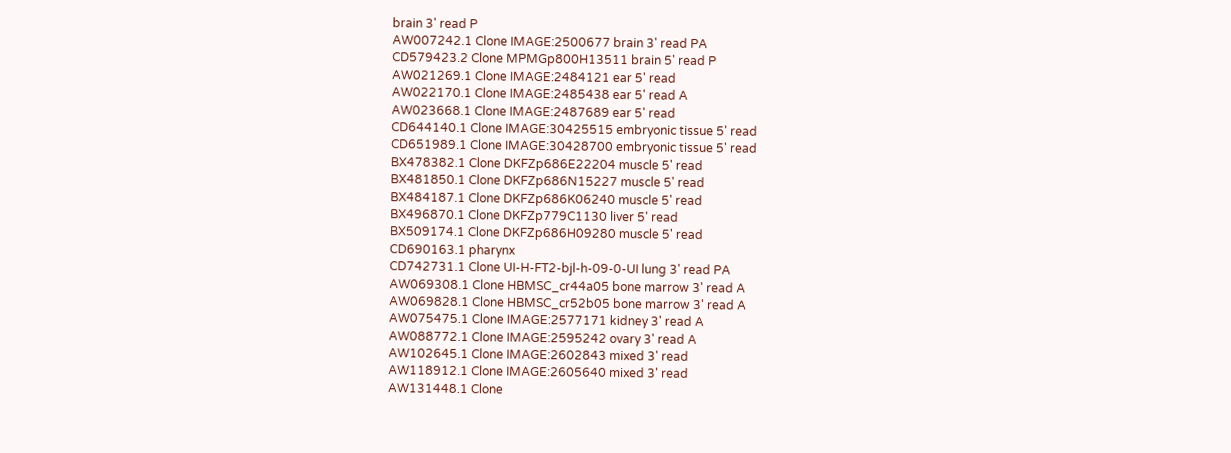brain 3' read P
AW007242.1 Clone IMAGE:2500677 brain 3' read PA
CD579423.2 Clone MPMGp800H13511 brain 5' read P
AW021269.1 Clone IMAGE:2484121 ear 5' read
AW022170.1 Clone IMAGE:2485438 ear 5' read A
AW023668.1 Clone IMAGE:2487689 ear 5' read
CD644140.1 Clone IMAGE:30425515 embryonic tissue 5' read
CD651989.1 Clone IMAGE:30428700 embryonic tissue 5' read
BX478382.1 Clone DKFZp686E22204 muscle 5' read
BX481850.1 Clone DKFZp686N15227 muscle 5' read
BX484187.1 Clone DKFZp686K06240 muscle 5' read
BX496870.1 Clone DKFZp779C1130 liver 5' read
BX509174.1 Clone DKFZp686H09280 muscle 5' read
CD690163.1 pharynx
CD742731.1 Clone UI-H-FT2-bjl-h-09-0-UI lung 3' read PA
AW069308.1 Clone HBMSC_cr44a05 bone marrow 3' read A
AW069828.1 Clone HBMSC_cr52b05 bone marrow 3' read A
AW075475.1 Clone IMAGE:2577171 kidney 3' read A
AW088772.1 Clone IMAGE:2595242 ovary 3' read A
AW102645.1 Clone IMAGE:2602843 mixed 3' read
AW118912.1 Clone IMAGE:2605640 mixed 3' read
AW131448.1 Clone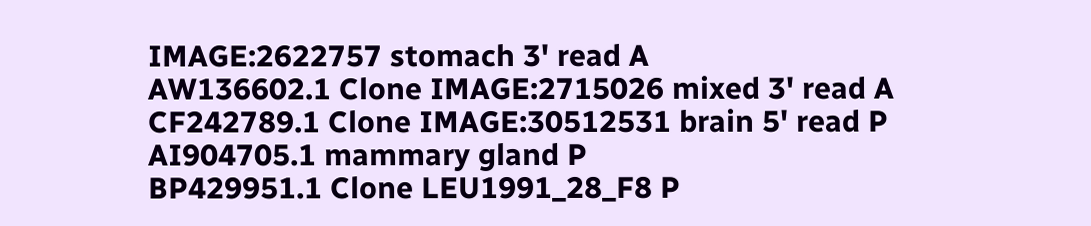IMAGE:2622757 stomach 3' read A
AW136602.1 Clone IMAGE:2715026 mixed 3' read A
CF242789.1 Clone IMAGE:30512531 brain 5' read P
AI904705.1 mammary gland P
BP429951.1 Clone LEU1991_28_F8 P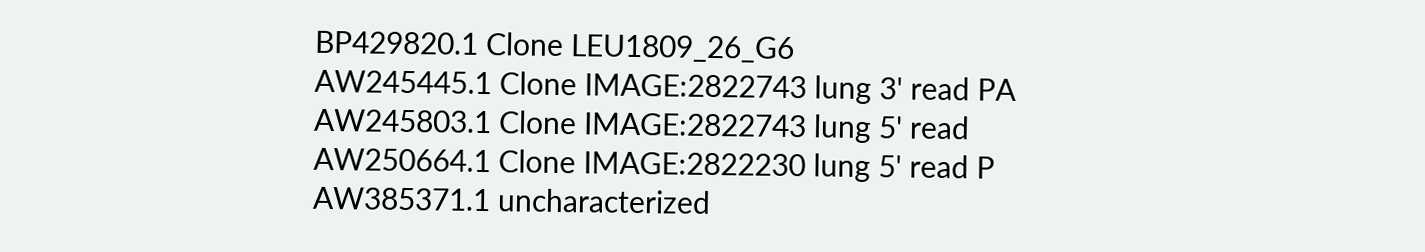BP429820.1 Clone LEU1809_26_G6
AW245445.1 Clone IMAGE:2822743 lung 3' read PA
AW245803.1 Clone IMAGE:2822743 lung 5' read
AW250664.1 Clone IMAGE:2822230 lung 5' read P
AW385371.1 uncharacterized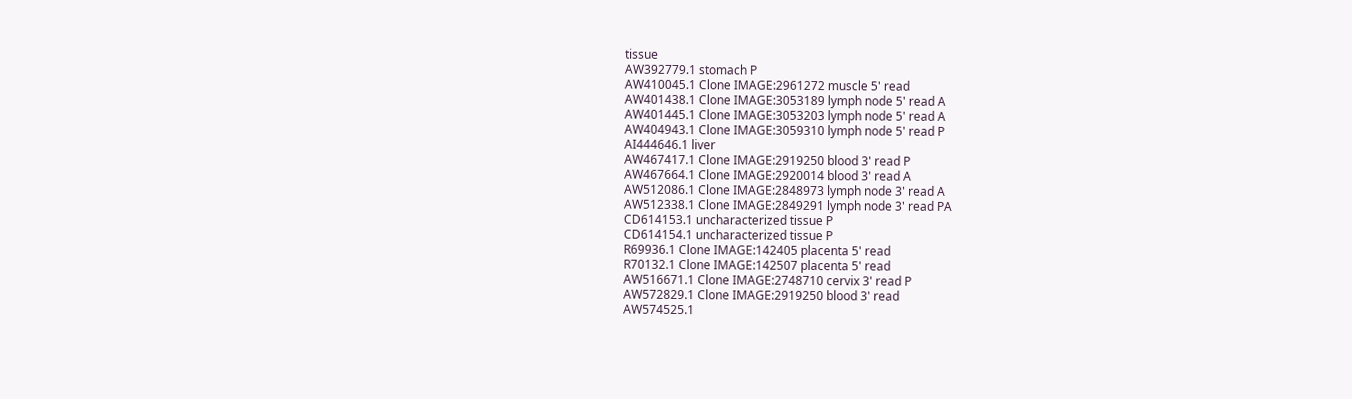tissue
AW392779.1 stomach P
AW410045.1 Clone IMAGE:2961272 muscle 5' read
AW401438.1 Clone IMAGE:3053189 lymph node 5' read A
AW401445.1 Clone IMAGE:3053203 lymph node 5' read A
AW404943.1 Clone IMAGE:3059310 lymph node 5' read P
AI444646.1 liver
AW467417.1 Clone IMAGE:2919250 blood 3' read P
AW467664.1 Clone IMAGE:2920014 blood 3' read A
AW512086.1 Clone IMAGE:2848973 lymph node 3' read A
AW512338.1 Clone IMAGE:2849291 lymph node 3' read PA
CD614153.1 uncharacterized tissue P
CD614154.1 uncharacterized tissue P
R69936.1 Clone IMAGE:142405 placenta 5' read
R70132.1 Clone IMAGE:142507 placenta 5' read
AW516671.1 Clone IMAGE:2748710 cervix 3' read P
AW572829.1 Clone IMAGE:2919250 blood 3' read
AW574525.1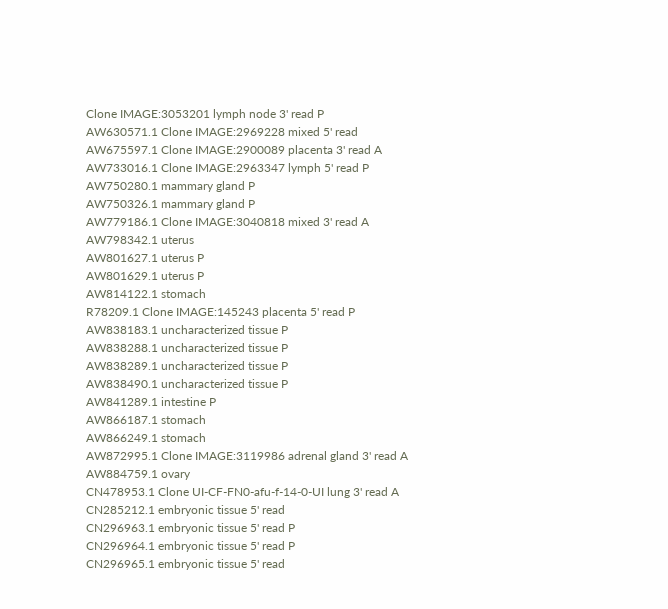Clone IMAGE:3053201 lymph node 3' read P
AW630571.1 Clone IMAGE:2969228 mixed 5' read
AW675597.1 Clone IMAGE:2900089 placenta 3' read A
AW733016.1 Clone IMAGE:2963347 lymph 5' read P
AW750280.1 mammary gland P
AW750326.1 mammary gland P
AW779186.1 Clone IMAGE:3040818 mixed 3' read A
AW798342.1 uterus
AW801627.1 uterus P
AW801629.1 uterus P
AW814122.1 stomach
R78209.1 Clone IMAGE:145243 placenta 5' read P
AW838183.1 uncharacterized tissue P
AW838288.1 uncharacterized tissue P
AW838289.1 uncharacterized tissue P
AW838490.1 uncharacterized tissue P
AW841289.1 intestine P
AW866187.1 stomach
AW866249.1 stomach
AW872995.1 Clone IMAGE:3119986 adrenal gland 3' read A
AW884759.1 ovary
CN478953.1 Clone UI-CF-FN0-afu-f-14-0-UI lung 3' read A
CN285212.1 embryonic tissue 5' read
CN296963.1 embryonic tissue 5' read P
CN296964.1 embryonic tissue 5' read P
CN296965.1 embryonic tissue 5' read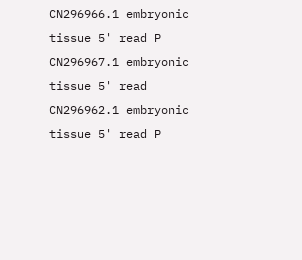CN296966.1 embryonic tissue 5' read P
CN296967.1 embryonic tissue 5' read
CN296962.1 embryonic tissue 5' read P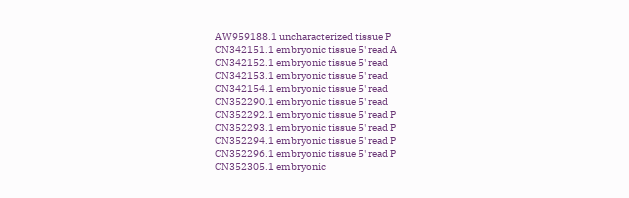AW959188.1 uncharacterized tissue P
CN342151.1 embryonic tissue 5' read A
CN342152.1 embryonic tissue 5' read
CN342153.1 embryonic tissue 5' read
CN342154.1 embryonic tissue 5' read
CN352290.1 embryonic tissue 5' read
CN352292.1 embryonic tissue 5' read P
CN352293.1 embryonic tissue 5' read P
CN352294.1 embryonic tissue 5' read P
CN352296.1 embryonic tissue 5' read P
CN352305.1 embryonic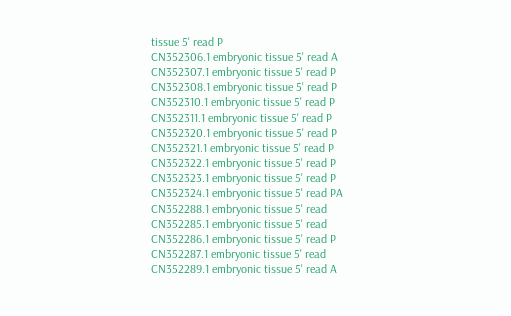tissue 5' read P
CN352306.1 embryonic tissue 5' read A
CN352307.1 embryonic tissue 5' read P
CN352308.1 embryonic tissue 5' read P
CN352310.1 embryonic tissue 5' read P
CN352311.1 embryonic tissue 5' read P
CN352320.1 embryonic tissue 5' read P
CN352321.1 embryonic tissue 5' read P
CN352322.1 embryonic tissue 5' read P
CN352323.1 embryonic tissue 5' read P
CN352324.1 embryonic tissue 5' read PA
CN352288.1 embryonic tissue 5' read
CN352285.1 embryonic tissue 5' read
CN352286.1 embryonic tissue 5' read P
CN352287.1 embryonic tissue 5' read
CN352289.1 embryonic tissue 5' read A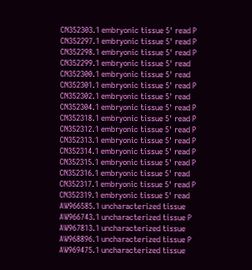CN352303.1 embryonic tissue 5' read P
CN352297.1 embryonic tissue 5' read P
CN352298.1 embryonic tissue 5' read P
CN352299.1 embryonic tissue 5' read
CN352300.1 embryonic tissue 5' read
CN352301.1 embryonic tissue 5' read P
CN352302.1 embryonic tissue 5' read
CN352304.1 embryonic tissue 5' read P
CN352318.1 embryonic tissue 5' read P
CN352312.1 embryonic tissue 5' read P
CN352313.1 embryonic tissue 5' read P
CN352314.1 embryonic tissue 5' read P
CN352315.1 embryonic tissue 5' read P
CN352316.1 embryonic tissue 5' read
CN352317.1 embryonic tissue 5' read P
CN352319.1 embryonic tissue 5' read
AW966585.1 uncharacterized tissue
AW966743.1 uncharacterized tissue P
AW967813.1 uncharacterized tissue
AW968896.1 uncharacterized tissue P
AW969475.1 uncharacterized tissue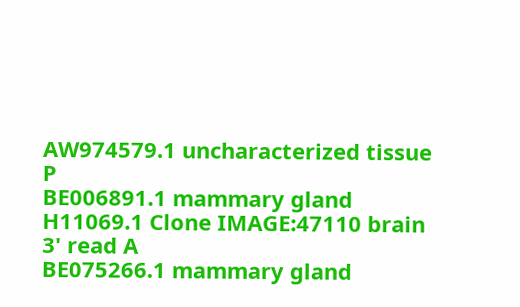AW974579.1 uncharacterized tissue P
BE006891.1 mammary gland
H11069.1 Clone IMAGE:47110 brain 3' read A
BE075266.1 mammary gland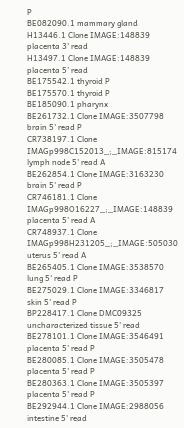P
BE082090.1 mammary gland
H13446.1 Clone IMAGE:148839 placenta 3' read
H13497.1 Clone IMAGE:148839 placenta 5' read
BE175542.1 thyroid P
BE175570.1 thyroid P
BE185090.1 pharynx
BE261732.1 Clone IMAGE:3507798 brain 5' read P
CR738197.1 Clone IMAGp998C152013_;_IMAGE:815174 lymph node 5' read A
BE262854.1 Clone IMAGE:3163230 brain 5' read P
CR746181.1 Clone IMAGp998O16227_;_IMAGE:148839 placenta 5' read A
CR748937.1 Clone IMAGp998H231205_;_IMAGE:505030 uterus 5' read A
BE265405.1 Clone IMAGE:3538570 lung 5' read P
BE275029.1 Clone IMAGE:3346817 skin 5' read P
BP228417.1 Clone DMC09325 uncharacterized tissue 5' read
BE278101.1 Clone IMAGE:3546491 placenta 5' read P
BE280085.1 Clone IMAGE:3505478 placenta 5' read P
BE280363.1 Clone IMAGE:3505397 placenta 5' read P
BE292944.1 Clone IMAGE:2988056 intestine 5' read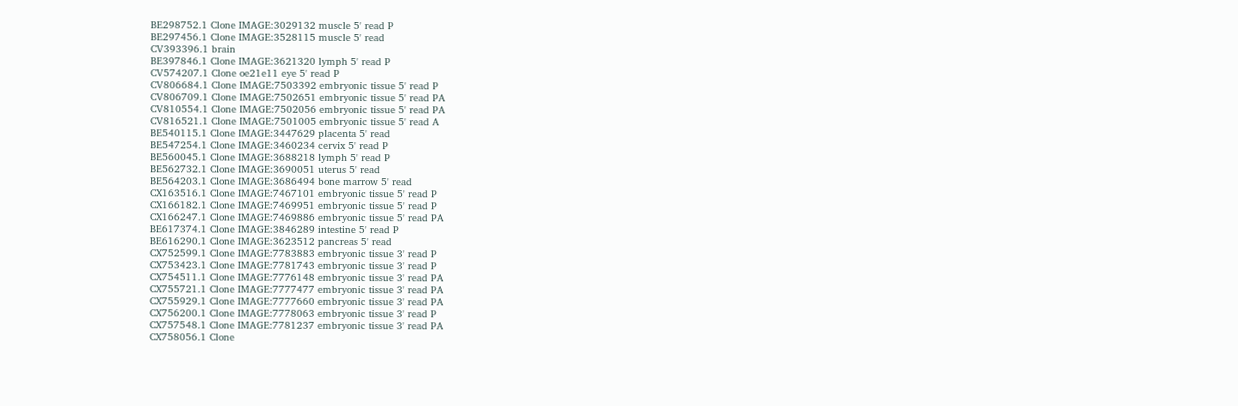BE298752.1 Clone IMAGE:3029132 muscle 5' read P
BE297456.1 Clone IMAGE:3528115 muscle 5' read
CV393396.1 brain
BE397846.1 Clone IMAGE:3621320 lymph 5' read P
CV574207.1 Clone oe21e11 eye 5' read P
CV806684.1 Clone IMAGE:7503392 embryonic tissue 5' read P
CV806709.1 Clone IMAGE:7502651 embryonic tissue 5' read PA
CV810554.1 Clone IMAGE:7502056 embryonic tissue 5' read PA
CV816521.1 Clone IMAGE:7501005 embryonic tissue 5' read A
BE540115.1 Clone IMAGE:3447629 placenta 5' read
BE547254.1 Clone IMAGE:3460234 cervix 5' read P
BE560045.1 Clone IMAGE:3688218 lymph 5' read P
BE562732.1 Clone IMAGE:3690051 uterus 5' read
BE564203.1 Clone IMAGE:3686494 bone marrow 5' read
CX163516.1 Clone IMAGE:7467101 embryonic tissue 5' read P
CX166182.1 Clone IMAGE:7469951 embryonic tissue 5' read P
CX166247.1 Clone IMAGE:7469886 embryonic tissue 5' read PA
BE617374.1 Clone IMAGE:3846289 intestine 5' read P
BE616290.1 Clone IMAGE:3623512 pancreas 5' read
CX752599.1 Clone IMAGE:7783883 embryonic tissue 3' read P
CX753423.1 Clone IMAGE:7781743 embryonic tissue 3' read P
CX754511.1 Clone IMAGE:7776148 embryonic tissue 3' read PA
CX755721.1 Clone IMAGE:7777477 embryonic tissue 3' read PA
CX755929.1 Clone IMAGE:7777660 embryonic tissue 3' read PA
CX756200.1 Clone IMAGE:7778063 embryonic tissue 3' read P
CX757548.1 Clone IMAGE:7781237 embryonic tissue 3' read PA
CX758056.1 Clone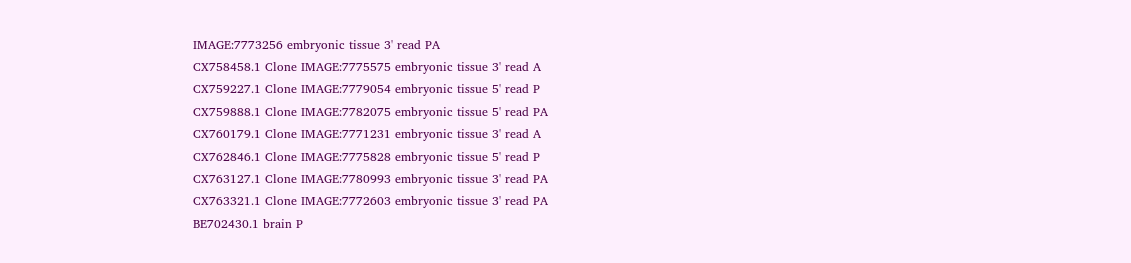IMAGE:7773256 embryonic tissue 3' read PA
CX758458.1 Clone IMAGE:7775575 embryonic tissue 3' read A
CX759227.1 Clone IMAGE:7779054 embryonic tissue 5' read P
CX759888.1 Clone IMAGE:7782075 embryonic tissue 5' read PA
CX760179.1 Clone IMAGE:7771231 embryonic tissue 3' read A
CX762846.1 Clone IMAGE:7775828 embryonic tissue 5' read P
CX763127.1 Clone IMAGE:7780993 embryonic tissue 3' read PA
CX763321.1 Clone IMAGE:7772603 embryonic tissue 3' read PA
BE702430.1 brain P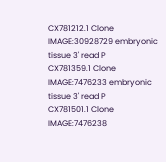CX781212.1 Clone IMAGE:30928729 embryonic tissue 3' read P
CX781359.1 Clone IMAGE:7476233 embryonic tissue 3' read P
CX781501.1 Clone IMAGE:7476238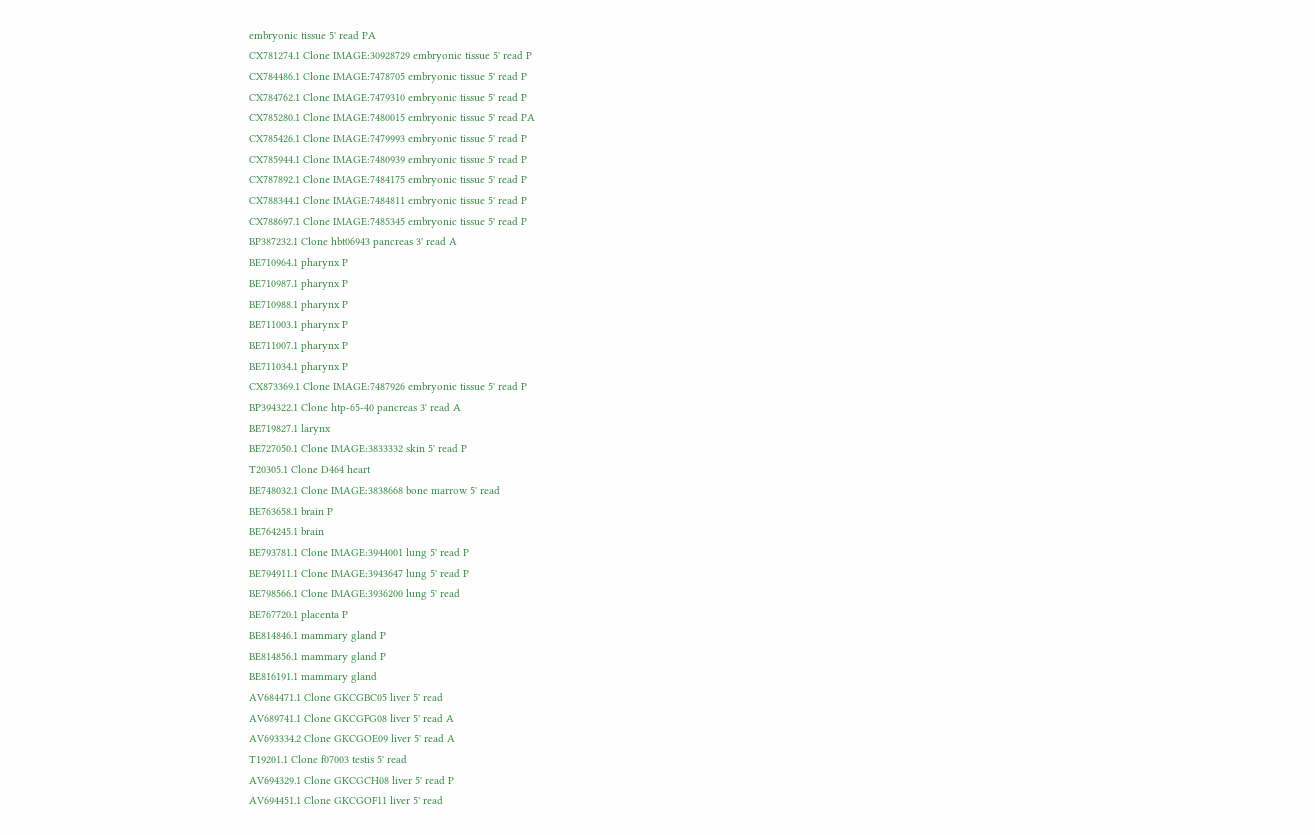embryonic tissue 5' read PA
CX781274.1 Clone IMAGE:30928729 embryonic tissue 5' read P
CX784486.1 Clone IMAGE:7478705 embryonic tissue 5' read P
CX784762.1 Clone IMAGE:7479310 embryonic tissue 5' read P
CX785280.1 Clone IMAGE:7480015 embryonic tissue 5' read PA
CX785426.1 Clone IMAGE:7479993 embryonic tissue 5' read P
CX785944.1 Clone IMAGE:7480939 embryonic tissue 5' read P
CX787892.1 Clone IMAGE:7484175 embryonic tissue 5' read P
CX788344.1 Clone IMAGE:7484811 embryonic tissue 5' read P
CX788697.1 Clone IMAGE:7485345 embryonic tissue 5' read P
BP387232.1 Clone hbt06943 pancreas 3' read A
BE710964.1 pharynx P
BE710987.1 pharynx P
BE710988.1 pharynx P
BE711003.1 pharynx P
BE711007.1 pharynx P
BE711034.1 pharynx P
CX873369.1 Clone IMAGE:7487926 embryonic tissue 5' read P
BP394322.1 Clone htp-65-40 pancreas 3' read A
BE719827.1 larynx
BE727050.1 Clone IMAGE:3833332 skin 5' read P
T20305.1 Clone D464 heart
BE748032.1 Clone IMAGE:3838668 bone marrow 5' read
BE763658.1 brain P
BE764245.1 brain
BE793781.1 Clone IMAGE:3944001 lung 5' read P
BE794911.1 Clone IMAGE:3943647 lung 5' read P
BE798566.1 Clone IMAGE:3936200 lung 5' read
BE767720.1 placenta P
BE814846.1 mammary gland P
BE814856.1 mammary gland P
BE816191.1 mammary gland
AV684471.1 Clone GKCGBC05 liver 5' read
AV689741.1 Clone GKCGFG08 liver 5' read A
AV693334.2 Clone GKCGOE09 liver 5' read A
T19201.1 Clone f07003 testis 5' read
AV694329.1 Clone GKCGCH08 liver 5' read P
AV694451.1 Clone GKCGOF11 liver 5' read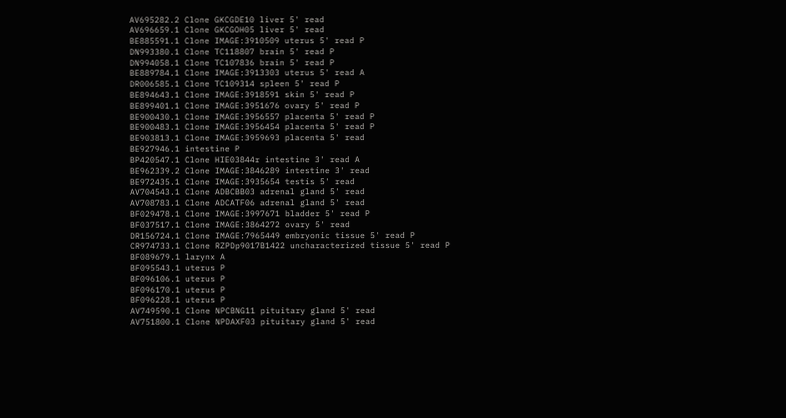AV695282.2 Clone GKCGDE10 liver 5' read
AV696659.1 Clone GKCGOH05 liver 5' read
BE885591.1 Clone IMAGE:3910509 uterus 5' read P
DN993380.1 Clone TC118807 brain 5' read P
DN994058.1 Clone TC107836 brain 5' read P
BE889784.1 Clone IMAGE:3913303 uterus 5' read A
DR006585.1 Clone TC109314 spleen 5' read P
BE894643.1 Clone IMAGE:3918591 skin 5' read P
BE899401.1 Clone IMAGE:3951676 ovary 5' read P
BE900430.1 Clone IMAGE:3956557 placenta 5' read P
BE900483.1 Clone IMAGE:3956454 placenta 5' read P
BE903813.1 Clone IMAGE:3959693 placenta 5' read
BE927946.1 intestine P
BP420547.1 Clone HIE03844r intestine 3' read A
BE962339.2 Clone IMAGE:3846289 intestine 3' read
BE972435.1 Clone IMAGE:3935654 testis 5' read
AV704543.1 Clone ADBCBB03 adrenal gland 5' read
AV708783.1 Clone ADCATF06 adrenal gland 5' read
BF029478.1 Clone IMAGE:3997671 bladder 5' read P
BF037517.1 Clone IMAGE:3864272 ovary 5' read
DR156724.1 Clone IMAGE:7965449 embryonic tissue 5' read P
CR974733.1 Clone RZPDp9017B1422 uncharacterized tissue 5' read P
BF089679.1 larynx A
BF095543.1 uterus P
BF096106.1 uterus P
BF096170.1 uterus P
BF096228.1 uterus P
AV749590.1 Clone NPCBNG11 pituitary gland 5' read
AV751800.1 Clone NPDAXF03 pituitary gland 5' read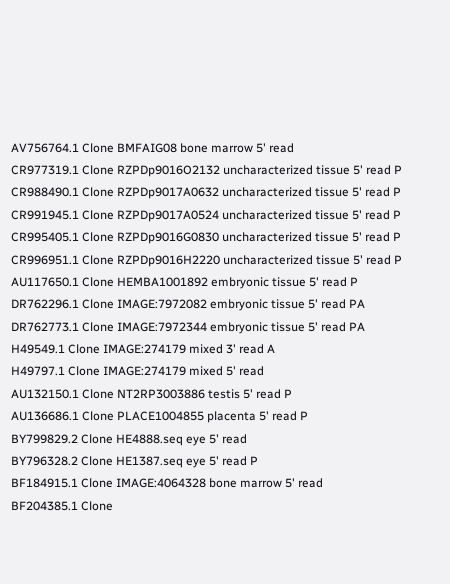AV756764.1 Clone BMFAIG08 bone marrow 5' read
CR977319.1 Clone RZPDp9016O2132 uncharacterized tissue 5' read P
CR988490.1 Clone RZPDp9017A0632 uncharacterized tissue 5' read P
CR991945.1 Clone RZPDp9017A0524 uncharacterized tissue 5' read P
CR995405.1 Clone RZPDp9016G0830 uncharacterized tissue 5' read P
CR996951.1 Clone RZPDp9016H2220 uncharacterized tissue 5' read P
AU117650.1 Clone HEMBA1001892 embryonic tissue 5' read P
DR762296.1 Clone IMAGE:7972082 embryonic tissue 5' read PA
DR762773.1 Clone IMAGE:7972344 embryonic tissue 5' read PA
H49549.1 Clone IMAGE:274179 mixed 3' read A
H49797.1 Clone IMAGE:274179 mixed 5' read
AU132150.1 Clone NT2RP3003886 testis 5' read P
AU136686.1 Clone PLACE1004855 placenta 5' read P
BY799829.2 Clone HE4888.seq eye 5' read
BY796328.2 Clone HE1387.seq eye 5' read P
BF184915.1 Clone IMAGE:4064328 bone marrow 5' read
BF204385.1 Clone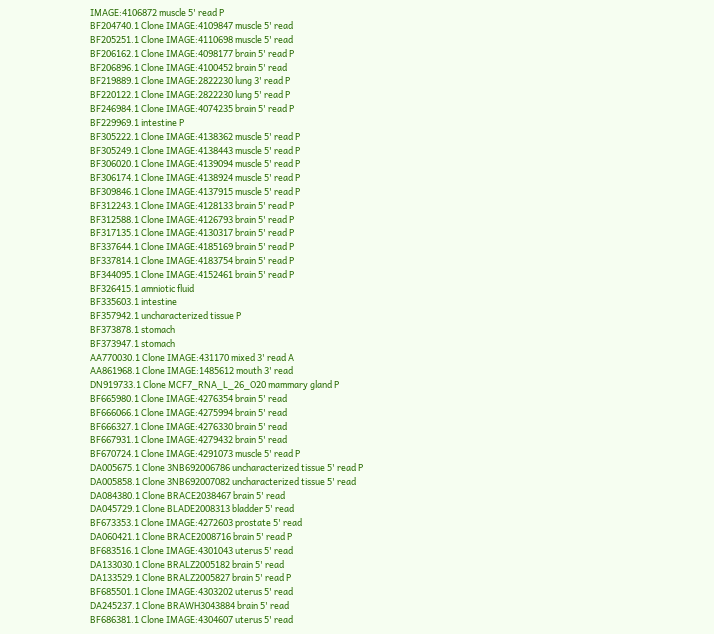IMAGE:4106872 muscle 5' read P
BF204740.1 Clone IMAGE:4109847 muscle 5' read
BF205251.1 Clone IMAGE:4110698 muscle 5' read
BF206162.1 Clone IMAGE:4098177 brain 5' read P
BF206896.1 Clone IMAGE:4100452 brain 5' read
BF219889.1 Clone IMAGE:2822230 lung 3' read P
BF220122.1 Clone IMAGE:2822230 lung 5' read P
BF246984.1 Clone IMAGE:4074235 brain 5' read P
BF229969.1 intestine P
BF305222.1 Clone IMAGE:4138362 muscle 5' read P
BF305249.1 Clone IMAGE:4138443 muscle 5' read P
BF306020.1 Clone IMAGE:4139094 muscle 5' read P
BF306174.1 Clone IMAGE:4138924 muscle 5' read P
BF309846.1 Clone IMAGE:4137915 muscle 5' read P
BF312243.1 Clone IMAGE:4128133 brain 5' read P
BF312588.1 Clone IMAGE:4126793 brain 5' read P
BF317135.1 Clone IMAGE:4130317 brain 5' read P
BF337644.1 Clone IMAGE:4185169 brain 5' read P
BF337814.1 Clone IMAGE:4183754 brain 5' read P
BF344095.1 Clone IMAGE:4152461 brain 5' read P
BF326415.1 amniotic fluid
BF335603.1 intestine
BF357942.1 uncharacterized tissue P
BF373878.1 stomach
BF373947.1 stomach
AA770030.1 Clone IMAGE:431170 mixed 3' read A
AA861968.1 Clone IMAGE:1485612 mouth 3' read
DN919733.1 Clone MCF7_RNA_L_26_O20 mammary gland P
BF665980.1 Clone IMAGE:4276354 brain 5' read
BF666066.1 Clone IMAGE:4275994 brain 5' read
BF666327.1 Clone IMAGE:4276330 brain 5' read
BF667931.1 Clone IMAGE:4279432 brain 5' read
BF670724.1 Clone IMAGE:4291073 muscle 5' read P
DA005675.1 Clone 3NB692006786 uncharacterized tissue 5' read P
DA005858.1 Clone 3NB692007082 uncharacterized tissue 5' read
DA084380.1 Clone BRACE2038467 brain 5' read
DA045729.1 Clone BLADE2008313 bladder 5' read
BF673353.1 Clone IMAGE:4272603 prostate 5' read
DA060421.1 Clone BRACE2008716 brain 5' read P
BF683516.1 Clone IMAGE:4301043 uterus 5' read
DA133030.1 Clone BRALZ2005182 brain 5' read
DA133529.1 Clone BRALZ2005827 brain 5' read P
BF685501.1 Clone IMAGE:4303202 uterus 5' read
DA245237.1 Clone BRAWH3043884 brain 5' read
BF686381.1 Clone IMAGE:4304607 uterus 5' read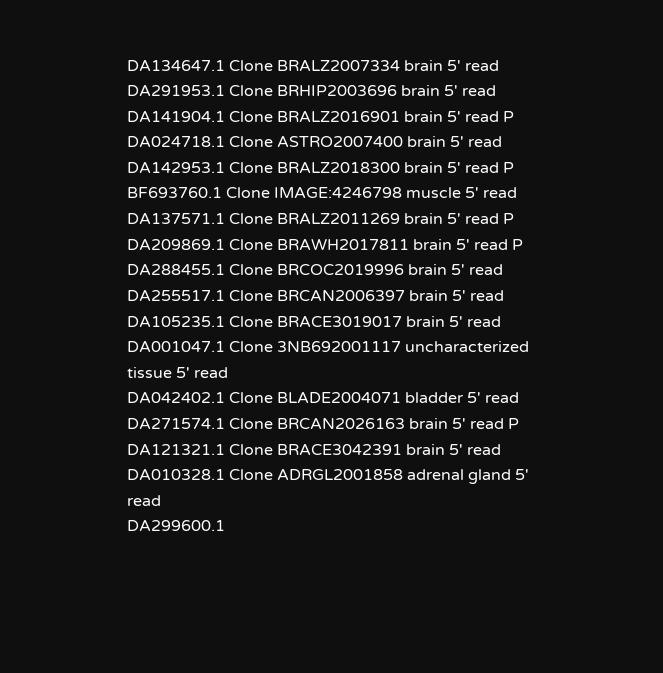DA134647.1 Clone BRALZ2007334 brain 5' read
DA291953.1 Clone BRHIP2003696 brain 5' read
DA141904.1 Clone BRALZ2016901 brain 5' read P
DA024718.1 Clone ASTRO2007400 brain 5' read
DA142953.1 Clone BRALZ2018300 brain 5' read P
BF693760.1 Clone IMAGE:4246798 muscle 5' read
DA137571.1 Clone BRALZ2011269 brain 5' read P
DA209869.1 Clone BRAWH2017811 brain 5' read P
DA288455.1 Clone BRCOC2019996 brain 5' read
DA255517.1 Clone BRCAN2006397 brain 5' read
DA105235.1 Clone BRACE3019017 brain 5' read
DA001047.1 Clone 3NB692001117 uncharacterized tissue 5' read
DA042402.1 Clone BLADE2004071 bladder 5' read
DA271574.1 Clone BRCAN2026163 brain 5' read P
DA121321.1 Clone BRACE3042391 brain 5' read
DA010328.1 Clone ADRGL2001858 adrenal gland 5' read
DA299600.1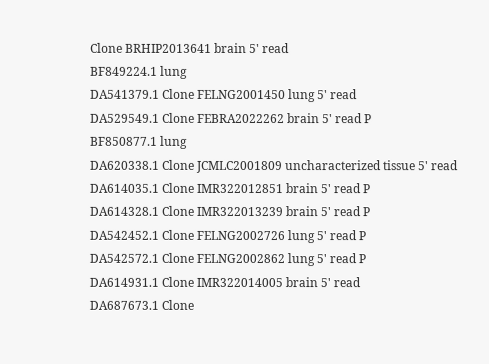Clone BRHIP2013641 brain 5' read
BF849224.1 lung
DA541379.1 Clone FELNG2001450 lung 5' read
DA529549.1 Clone FEBRA2022262 brain 5' read P
BF850877.1 lung
DA620338.1 Clone JCMLC2001809 uncharacterized tissue 5' read
DA614035.1 Clone IMR322012851 brain 5' read P
DA614328.1 Clone IMR322013239 brain 5' read P
DA542452.1 Clone FELNG2002726 lung 5' read P
DA542572.1 Clone FELNG2002862 lung 5' read P
DA614931.1 Clone IMR322014005 brain 5' read
DA687673.1 Clone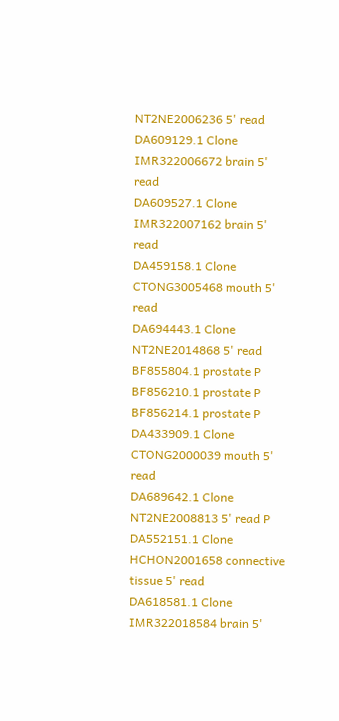NT2NE2006236 5' read
DA609129.1 Clone IMR322006672 brain 5' read
DA609527.1 Clone IMR322007162 brain 5' read
DA459158.1 Clone CTONG3005468 mouth 5' read
DA694443.1 Clone NT2NE2014868 5' read
BF855804.1 prostate P
BF856210.1 prostate P
BF856214.1 prostate P
DA433909.1 Clone CTONG2000039 mouth 5' read
DA689642.1 Clone NT2NE2008813 5' read P
DA552151.1 Clone HCHON2001658 connective tissue 5' read
DA618581.1 Clone IMR322018584 brain 5'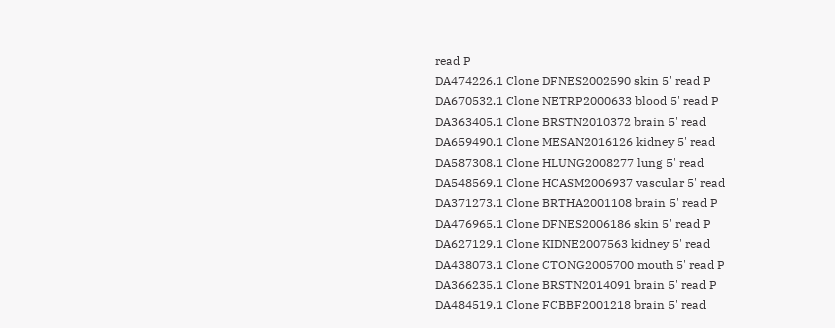read P
DA474226.1 Clone DFNES2002590 skin 5' read P
DA670532.1 Clone NETRP2000633 blood 5' read P
DA363405.1 Clone BRSTN2010372 brain 5' read
DA659490.1 Clone MESAN2016126 kidney 5' read
DA587308.1 Clone HLUNG2008277 lung 5' read
DA548569.1 Clone HCASM2006937 vascular 5' read
DA371273.1 Clone BRTHA2001108 brain 5' read P
DA476965.1 Clone DFNES2006186 skin 5' read P
DA627129.1 Clone KIDNE2007563 kidney 5' read
DA438073.1 Clone CTONG2005700 mouth 5' read P
DA366235.1 Clone BRSTN2014091 brain 5' read P
DA484519.1 Clone FCBBF2001218 brain 5' read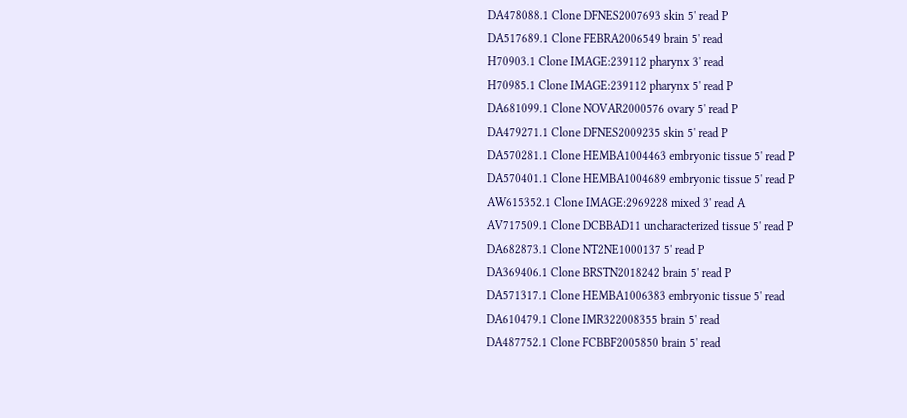DA478088.1 Clone DFNES2007693 skin 5' read P
DA517689.1 Clone FEBRA2006549 brain 5' read
H70903.1 Clone IMAGE:239112 pharynx 3' read
H70985.1 Clone IMAGE:239112 pharynx 5' read P
DA681099.1 Clone NOVAR2000576 ovary 5' read P
DA479271.1 Clone DFNES2009235 skin 5' read P
DA570281.1 Clone HEMBA1004463 embryonic tissue 5' read P
DA570401.1 Clone HEMBA1004689 embryonic tissue 5' read P
AW615352.1 Clone IMAGE:2969228 mixed 3' read A
AV717509.1 Clone DCBBAD11 uncharacterized tissue 5' read P
DA682873.1 Clone NT2NE1000137 5' read P
DA369406.1 Clone BRSTN2018242 brain 5' read P
DA571317.1 Clone HEMBA1006383 embryonic tissue 5' read
DA610479.1 Clone IMR322008355 brain 5' read
DA487752.1 Clone FCBBF2005850 brain 5' read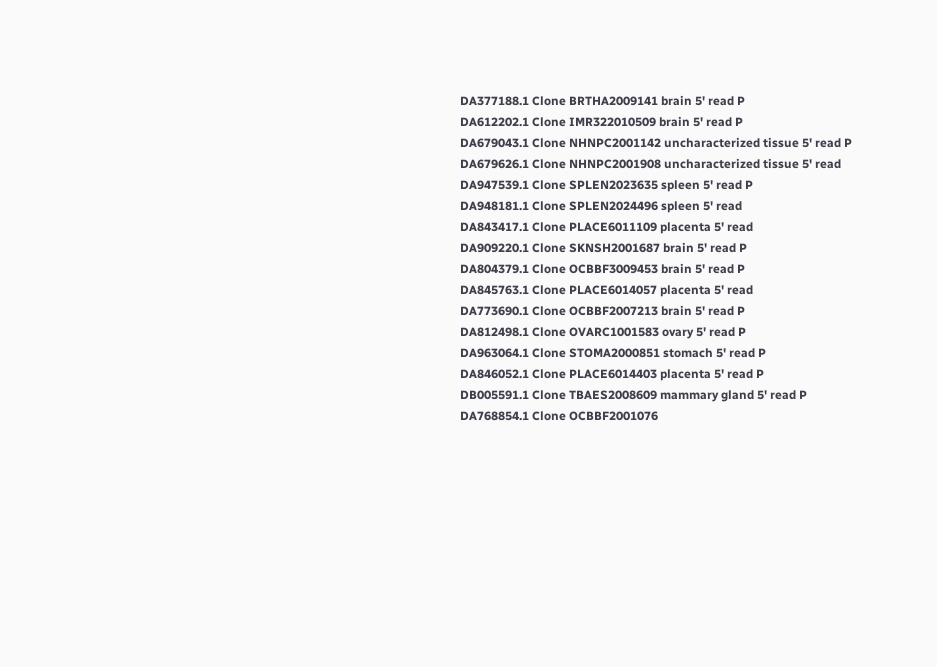DA377188.1 Clone BRTHA2009141 brain 5' read P
DA612202.1 Clone IMR322010509 brain 5' read P
DA679043.1 Clone NHNPC2001142 uncharacterized tissue 5' read P
DA679626.1 Clone NHNPC2001908 uncharacterized tissue 5' read
DA947539.1 Clone SPLEN2023635 spleen 5' read P
DA948181.1 Clone SPLEN2024496 spleen 5' read
DA843417.1 Clone PLACE6011109 placenta 5' read
DA909220.1 Clone SKNSH2001687 brain 5' read P
DA804379.1 Clone OCBBF3009453 brain 5' read P
DA845763.1 Clone PLACE6014057 placenta 5' read
DA773690.1 Clone OCBBF2007213 brain 5' read P
DA812498.1 Clone OVARC1001583 ovary 5' read P
DA963064.1 Clone STOMA2000851 stomach 5' read P
DA846052.1 Clone PLACE6014403 placenta 5' read P
DB005591.1 Clone TBAES2008609 mammary gland 5' read P
DA768854.1 Clone OCBBF2001076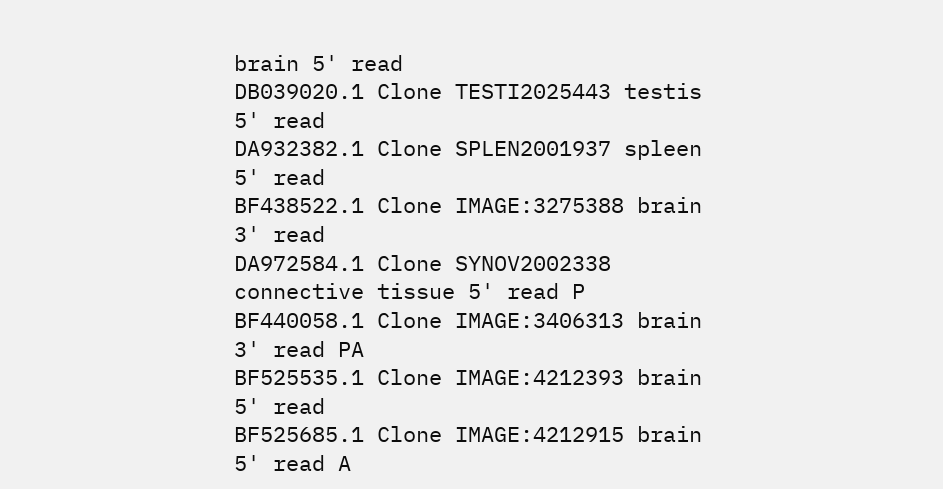brain 5' read
DB039020.1 Clone TESTI2025443 testis 5' read
DA932382.1 Clone SPLEN2001937 spleen 5' read
BF438522.1 Clone IMAGE:3275388 brain 3' read
DA972584.1 Clone SYNOV2002338 connective tissue 5' read P
BF440058.1 Clone IMAGE:3406313 brain 3' read PA
BF525535.1 Clone IMAGE:4212393 brain 5' read
BF525685.1 Clone IMAGE:4212915 brain 5' read A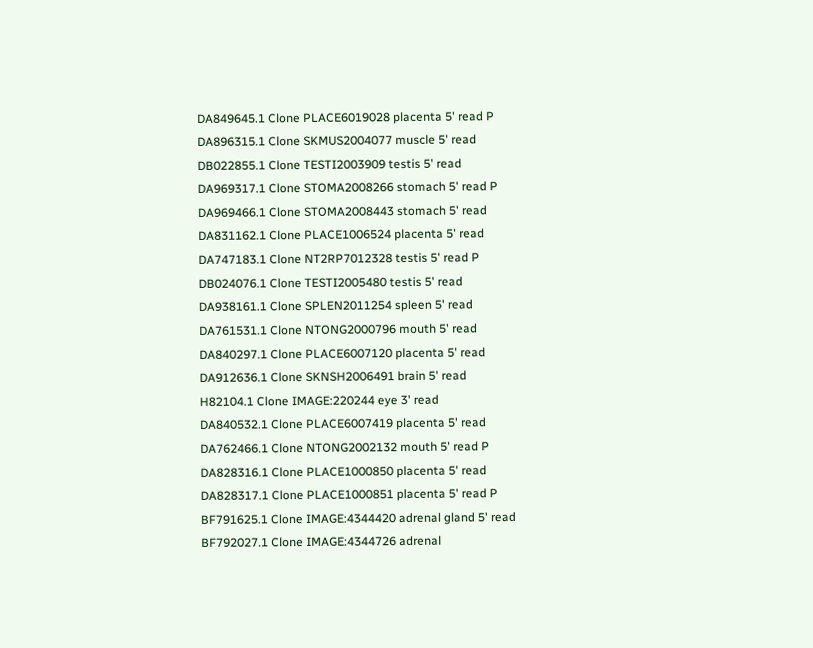DA849645.1 Clone PLACE6019028 placenta 5' read P
DA896315.1 Clone SKMUS2004077 muscle 5' read
DB022855.1 Clone TESTI2003909 testis 5' read
DA969317.1 Clone STOMA2008266 stomach 5' read P
DA969466.1 Clone STOMA2008443 stomach 5' read
DA831162.1 Clone PLACE1006524 placenta 5' read
DA747183.1 Clone NT2RP7012328 testis 5' read P
DB024076.1 Clone TESTI2005480 testis 5' read
DA938161.1 Clone SPLEN2011254 spleen 5' read
DA761531.1 Clone NTONG2000796 mouth 5' read
DA840297.1 Clone PLACE6007120 placenta 5' read
DA912636.1 Clone SKNSH2006491 brain 5' read
H82104.1 Clone IMAGE:220244 eye 3' read
DA840532.1 Clone PLACE6007419 placenta 5' read
DA762466.1 Clone NTONG2002132 mouth 5' read P
DA828316.1 Clone PLACE1000850 placenta 5' read
DA828317.1 Clone PLACE1000851 placenta 5' read P
BF791625.1 Clone IMAGE:4344420 adrenal gland 5' read
BF792027.1 Clone IMAGE:4344726 adrenal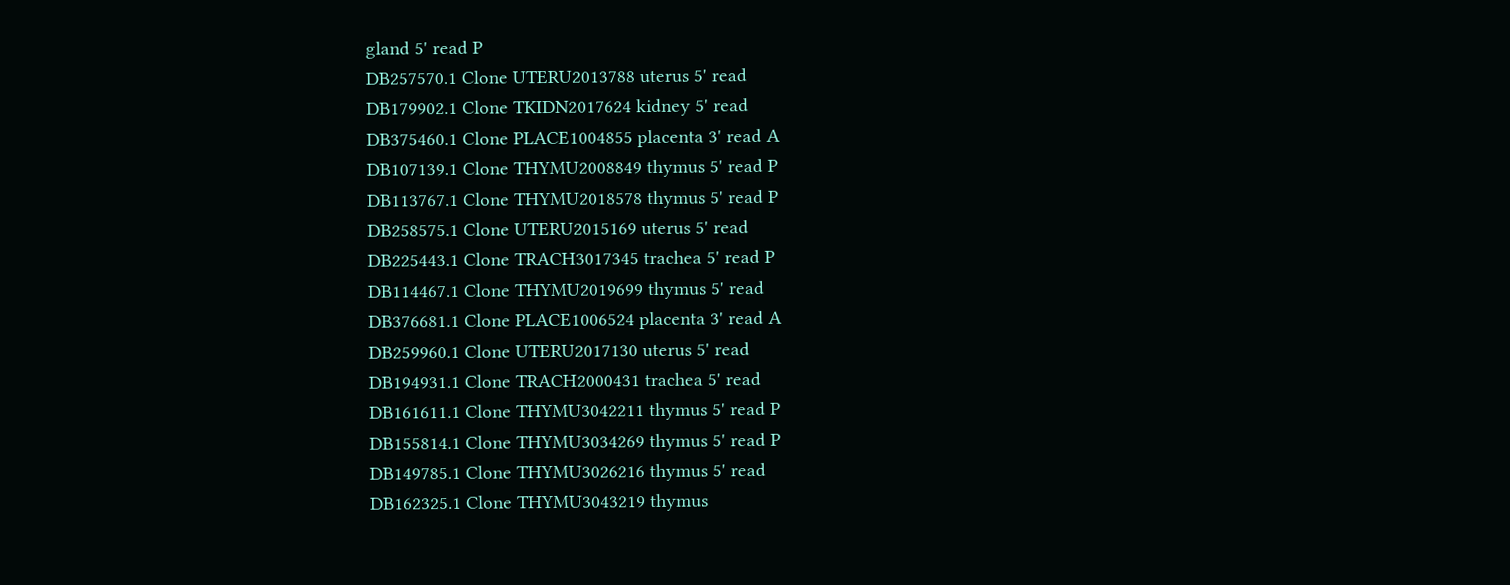gland 5' read P
DB257570.1 Clone UTERU2013788 uterus 5' read
DB179902.1 Clone TKIDN2017624 kidney 5' read
DB375460.1 Clone PLACE1004855 placenta 3' read A
DB107139.1 Clone THYMU2008849 thymus 5' read P
DB113767.1 Clone THYMU2018578 thymus 5' read P
DB258575.1 Clone UTERU2015169 uterus 5' read
DB225443.1 Clone TRACH3017345 trachea 5' read P
DB114467.1 Clone THYMU2019699 thymus 5' read
DB376681.1 Clone PLACE1006524 placenta 3' read A
DB259960.1 Clone UTERU2017130 uterus 5' read
DB194931.1 Clone TRACH2000431 trachea 5' read
DB161611.1 Clone THYMU3042211 thymus 5' read P
DB155814.1 Clone THYMU3034269 thymus 5' read P
DB149785.1 Clone THYMU3026216 thymus 5' read
DB162325.1 Clone THYMU3043219 thymus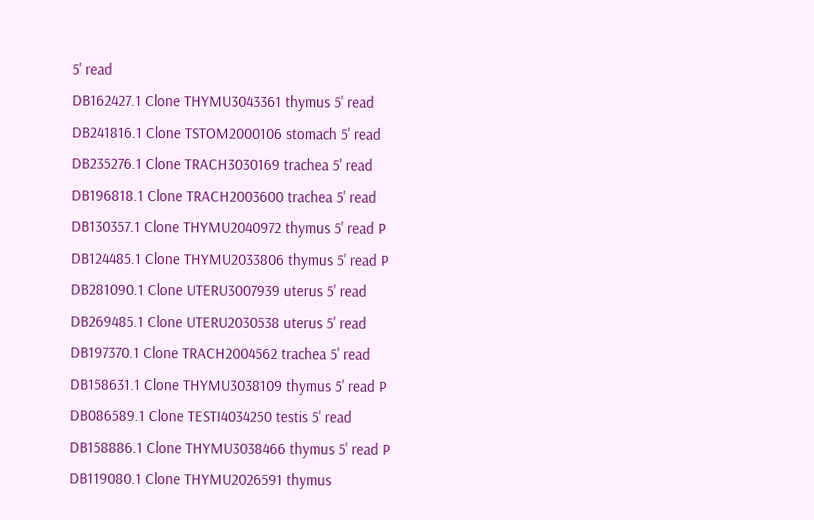5' read
DB162427.1 Clone THYMU3043361 thymus 5' read
DB241816.1 Clone TSTOM2000106 stomach 5' read
DB235276.1 Clone TRACH3030169 trachea 5' read
DB196818.1 Clone TRACH2003600 trachea 5' read
DB130357.1 Clone THYMU2040972 thymus 5' read P
DB124485.1 Clone THYMU2033806 thymus 5' read P
DB281090.1 Clone UTERU3007939 uterus 5' read
DB269485.1 Clone UTERU2030538 uterus 5' read
DB197370.1 Clone TRACH2004562 trachea 5' read
DB158631.1 Clone THYMU3038109 thymus 5' read P
DB086589.1 Clone TESTI4034250 testis 5' read
DB158886.1 Clone THYMU3038466 thymus 5' read P
DB119080.1 Clone THYMU2026591 thymus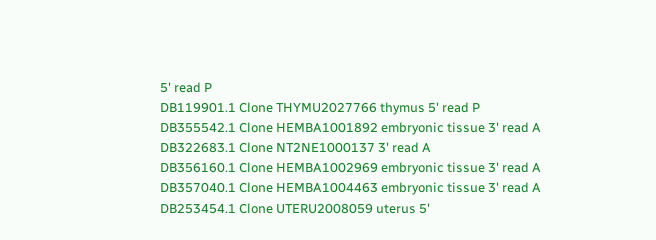5' read P
DB119901.1 Clone THYMU2027766 thymus 5' read P
DB355542.1 Clone HEMBA1001892 embryonic tissue 3' read A
DB322683.1 Clone NT2NE1000137 3' read A
DB356160.1 Clone HEMBA1002969 embryonic tissue 3' read A
DB357040.1 Clone HEMBA1004463 embryonic tissue 3' read A
DB253454.1 Clone UTERU2008059 uterus 5'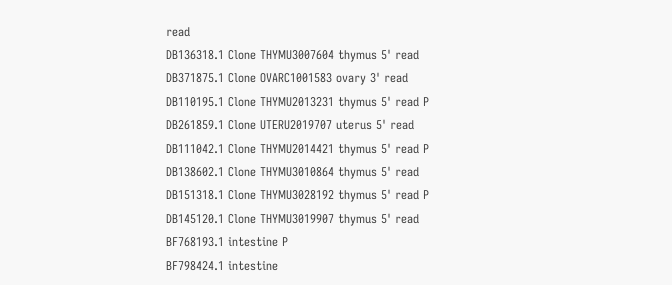read
DB136318.1 Clone THYMU3007604 thymus 5' read
DB371875.1 Clone OVARC1001583 ovary 3' read
DB110195.1 Clone THYMU2013231 thymus 5' read P
DB261859.1 Clone UTERU2019707 uterus 5' read
DB111042.1 Clone THYMU2014421 thymus 5' read P
DB138602.1 Clone THYMU3010864 thymus 5' read
DB151318.1 Clone THYMU3028192 thymus 5' read P
DB145120.1 Clone THYMU3019907 thymus 5' read
BF768193.1 intestine P
BF798424.1 intestine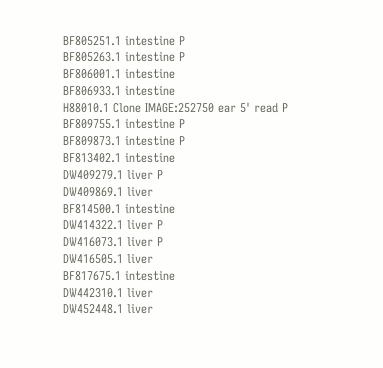BF805251.1 intestine P
BF805263.1 intestine P
BF806001.1 intestine
BF806933.1 intestine
H88010.1 Clone IMAGE:252750 ear 5' read P
BF809755.1 intestine P
BF809873.1 intestine P
BF813402.1 intestine
DW409279.1 liver P
DW409869.1 liver
BF814500.1 intestine
DW414322.1 liver P
DW416073.1 liver P
DW416505.1 liver
BF817675.1 intestine
DW442310.1 liver
DW452448.1 liver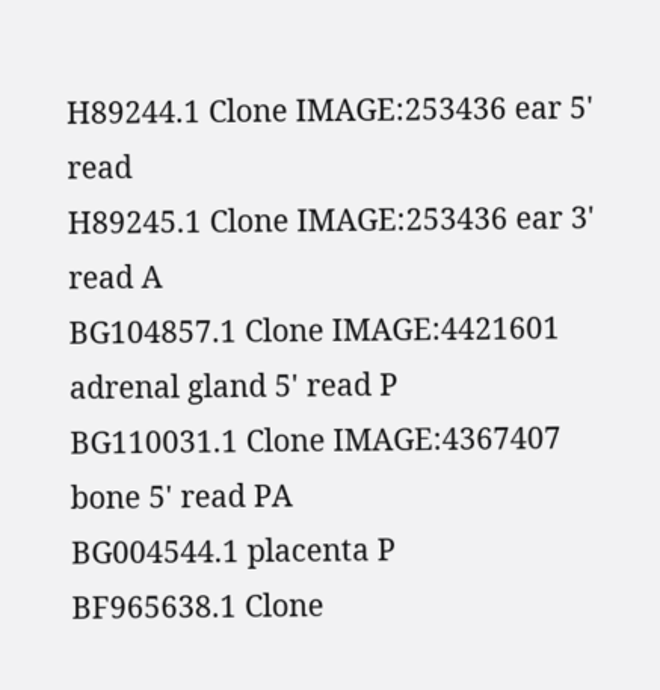H89244.1 Clone IMAGE:253436 ear 5' read
H89245.1 Clone IMAGE:253436 ear 3' read A
BG104857.1 Clone IMAGE:4421601 adrenal gland 5' read P
BG110031.1 Clone IMAGE:4367407 bone 5' read PA
BG004544.1 placenta P
BF965638.1 Clone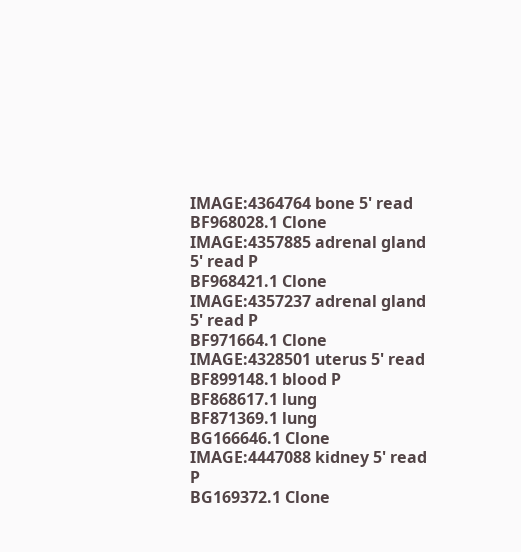IMAGE:4364764 bone 5' read
BF968028.1 Clone IMAGE:4357885 adrenal gland 5' read P
BF968421.1 Clone IMAGE:4357237 adrenal gland 5' read P
BF971664.1 Clone IMAGE:4328501 uterus 5' read
BF899148.1 blood P
BF868617.1 lung
BF871369.1 lung
BG166646.1 Clone IMAGE:4447088 kidney 5' read P
BG169372.1 Clone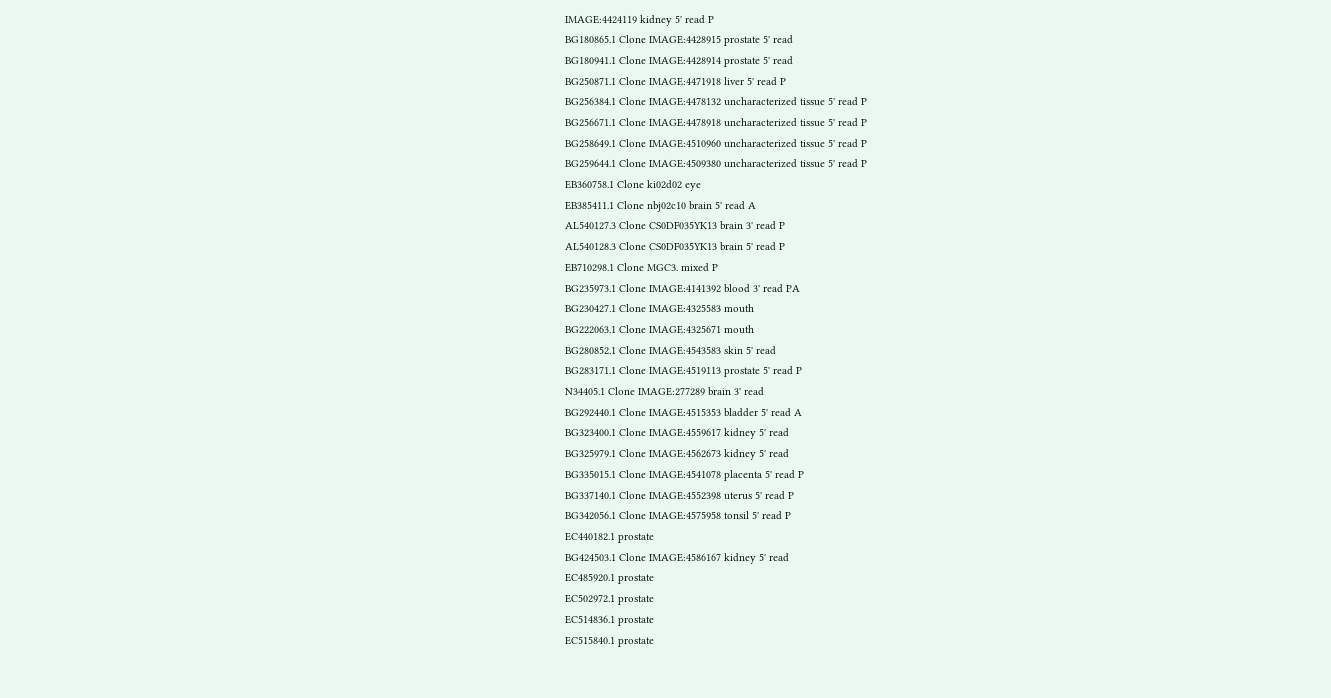IMAGE:4424119 kidney 5' read P
BG180865.1 Clone IMAGE:4428915 prostate 5' read
BG180941.1 Clone IMAGE:4428914 prostate 5' read
BG250871.1 Clone IMAGE:4471918 liver 5' read P
BG256384.1 Clone IMAGE:4478132 uncharacterized tissue 5' read P
BG256671.1 Clone IMAGE:4478918 uncharacterized tissue 5' read P
BG258649.1 Clone IMAGE:4510960 uncharacterized tissue 5' read P
BG259644.1 Clone IMAGE:4509380 uncharacterized tissue 5' read P
EB360758.1 Clone ki02d02 eye
EB385411.1 Clone nbj02c10 brain 5' read A
AL540127.3 Clone CS0DF035YK13 brain 3' read P
AL540128.3 Clone CS0DF035YK13 brain 5' read P
EB710298.1 Clone MGC3. mixed P
BG235973.1 Clone IMAGE:4141392 blood 3' read PA
BG230427.1 Clone IMAGE:4325583 mouth
BG222063.1 Clone IMAGE:4325671 mouth
BG280852.1 Clone IMAGE:4543583 skin 5' read
BG283171.1 Clone IMAGE:4519113 prostate 5' read P
N34405.1 Clone IMAGE:277289 brain 3' read
BG292440.1 Clone IMAGE:4515353 bladder 5' read A
BG323400.1 Clone IMAGE:4559617 kidney 5' read
BG325979.1 Clone IMAGE:4562673 kidney 5' read
BG335015.1 Clone IMAGE:4541078 placenta 5' read P
BG337140.1 Clone IMAGE:4552398 uterus 5' read P
BG342056.1 Clone IMAGE:4575958 tonsil 5' read P
EC440182.1 prostate
BG424503.1 Clone IMAGE:4586167 kidney 5' read
EC485920.1 prostate
EC502972.1 prostate
EC514836.1 prostate
EC515840.1 prostate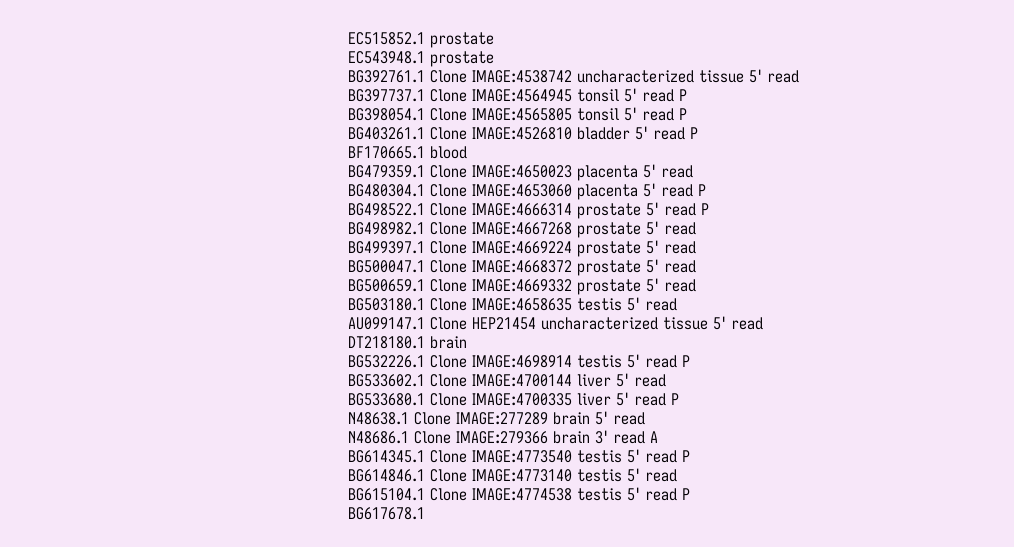EC515852.1 prostate
EC543948.1 prostate
BG392761.1 Clone IMAGE:4538742 uncharacterized tissue 5' read
BG397737.1 Clone IMAGE:4564945 tonsil 5' read P
BG398054.1 Clone IMAGE:4565805 tonsil 5' read P
BG403261.1 Clone IMAGE:4526810 bladder 5' read P
BF170665.1 blood
BG479359.1 Clone IMAGE:4650023 placenta 5' read
BG480304.1 Clone IMAGE:4653060 placenta 5' read P
BG498522.1 Clone IMAGE:4666314 prostate 5' read P
BG498982.1 Clone IMAGE:4667268 prostate 5' read
BG499397.1 Clone IMAGE:4669224 prostate 5' read
BG500047.1 Clone IMAGE:4668372 prostate 5' read
BG500659.1 Clone IMAGE:4669332 prostate 5' read
BG503180.1 Clone IMAGE:4658635 testis 5' read
AU099147.1 Clone HEP21454 uncharacterized tissue 5' read
DT218180.1 brain
BG532226.1 Clone IMAGE:4698914 testis 5' read P
BG533602.1 Clone IMAGE:4700144 liver 5' read
BG533680.1 Clone IMAGE:4700335 liver 5' read P
N48638.1 Clone IMAGE:277289 brain 5' read
N48686.1 Clone IMAGE:279366 brain 3' read A
BG614345.1 Clone IMAGE:4773540 testis 5' read P
BG614846.1 Clone IMAGE:4773140 testis 5' read
BG615104.1 Clone IMAGE:4774538 testis 5' read P
BG617678.1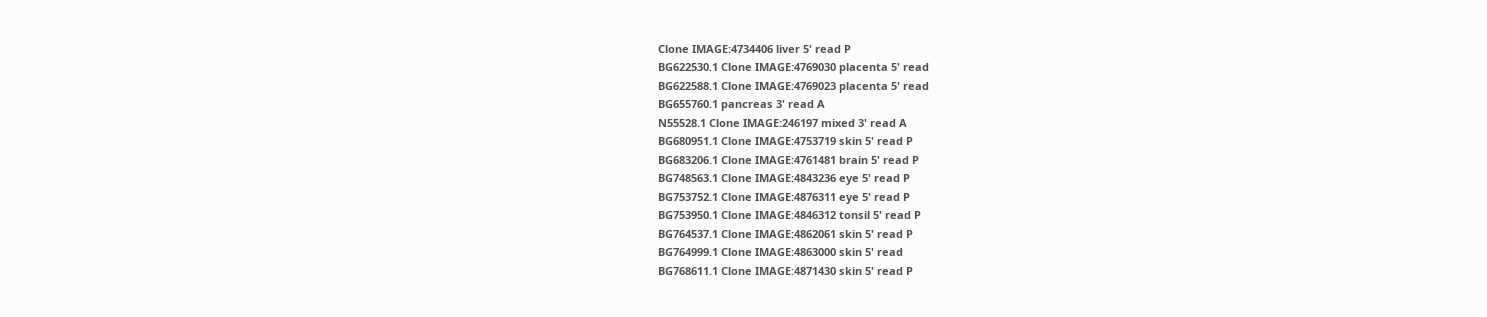Clone IMAGE:4734406 liver 5' read P
BG622530.1 Clone IMAGE:4769030 placenta 5' read
BG622588.1 Clone IMAGE:4769023 placenta 5' read
BG655760.1 pancreas 3' read A
N55528.1 Clone IMAGE:246197 mixed 3' read A
BG680951.1 Clone IMAGE:4753719 skin 5' read P
BG683206.1 Clone IMAGE:4761481 brain 5' read P
BG748563.1 Clone IMAGE:4843236 eye 5' read P
BG753752.1 Clone IMAGE:4876311 eye 5' read P
BG753950.1 Clone IMAGE:4846312 tonsil 5' read P
BG764537.1 Clone IMAGE:4862061 skin 5' read P
BG764999.1 Clone IMAGE:4863000 skin 5' read
BG768611.1 Clone IMAGE:4871430 skin 5' read P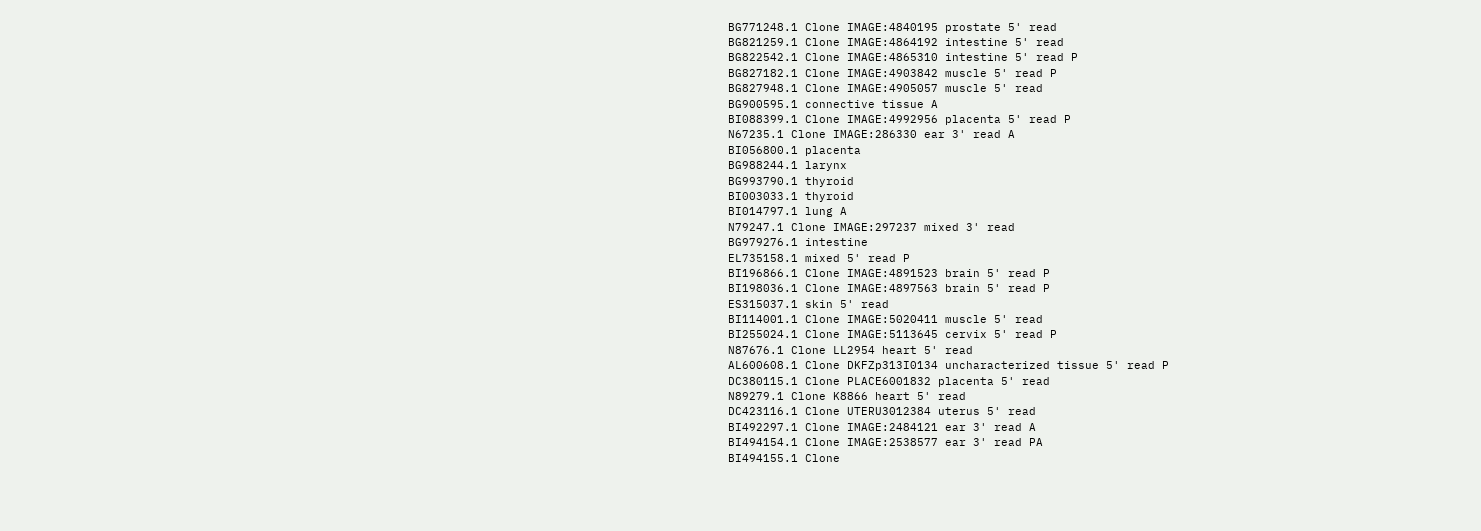BG771248.1 Clone IMAGE:4840195 prostate 5' read
BG821259.1 Clone IMAGE:4864192 intestine 5' read
BG822542.1 Clone IMAGE:4865310 intestine 5' read P
BG827182.1 Clone IMAGE:4903842 muscle 5' read P
BG827948.1 Clone IMAGE:4905057 muscle 5' read
BG900595.1 connective tissue A
BI088399.1 Clone IMAGE:4992956 placenta 5' read P
N67235.1 Clone IMAGE:286330 ear 3' read A
BI056800.1 placenta
BG988244.1 larynx
BG993790.1 thyroid
BI003033.1 thyroid
BI014797.1 lung A
N79247.1 Clone IMAGE:297237 mixed 3' read
BG979276.1 intestine
EL735158.1 mixed 5' read P
BI196866.1 Clone IMAGE:4891523 brain 5' read P
BI198036.1 Clone IMAGE:4897563 brain 5' read P
ES315037.1 skin 5' read
BI114001.1 Clone IMAGE:5020411 muscle 5' read
BI255024.1 Clone IMAGE:5113645 cervix 5' read P
N87676.1 Clone LL2954 heart 5' read
AL600608.1 Clone DKFZp313I0134 uncharacterized tissue 5' read P
DC380115.1 Clone PLACE6001832 placenta 5' read
N89279.1 Clone K8866 heart 5' read
DC423116.1 Clone UTERU3012384 uterus 5' read
BI492297.1 Clone IMAGE:2484121 ear 3' read A
BI494154.1 Clone IMAGE:2538577 ear 3' read PA
BI494155.1 Clone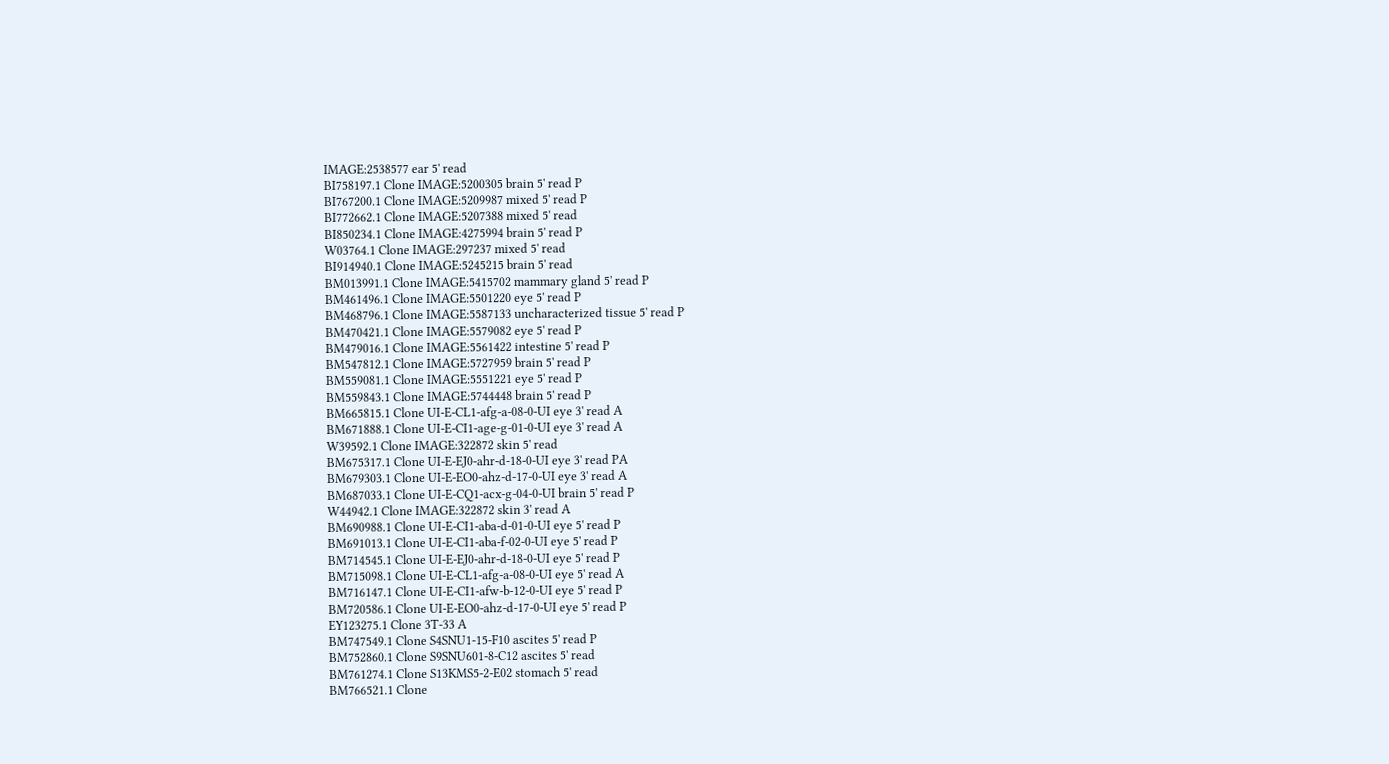IMAGE:2538577 ear 5' read
BI758197.1 Clone IMAGE:5200305 brain 5' read P
BI767200.1 Clone IMAGE:5209987 mixed 5' read P
BI772662.1 Clone IMAGE:5207388 mixed 5' read
BI850234.1 Clone IMAGE:4275994 brain 5' read P
W03764.1 Clone IMAGE:297237 mixed 5' read
BI914940.1 Clone IMAGE:5245215 brain 5' read
BM013991.1 Clone IMAGE:5415702 mammary gland 5' read P
BM461496.1 Clone IMAGE:5501220 eye 5' read P
BM468796.1 Clone IMAGE:5587133 uncharacterized tissue 5' read P
BM470421.1 Clone IMAGE:5579082 eye 5' read P
BM479016.1 Clone IMAGE:5561422 intestine 5' read P
BM547812.1 Clone IMAGE:5727959 brain 5' read P
BM559081.1 Clone IMAGE:5551221 eye 5' read P
BM559843.1 Clone IMAGE:5744448 brain 5' read P
BM665815.1 Clone UI-E-CL1-afg-a-08-0-UI eye 3' read A
BM671888.1 Clone UI-E-CI1-age-g-01-0-UI eye 3' read A
W39592.1 Clone IMAGE:322872 skin 5' read
BM675317.1 Clone UI-E-EJ0-ahr-d-18-0-UI eye 3' read PA
BM679303.1 Clone UI-E-EO0-ahz-d-17-0-UI eye 3' read A
BM687033.1 Clone UI-E-CQ1-acx-g-04-0-UI brain 5' read P
W44942.1 Clone IMAGE:322872 skin 3' read A
BM690988.1 Clone UI-E-CI1-aba-d-01-0-UI eye 5' read P
BM691013.1 Clone UI-E-CI1-aba-f-02-0-UI eye 5' read P
BM714545.1 Clone UI-E-EJ0-ahr-d-18-0-UI eye 5' read P
BM715098.1 Clone UI-E-CL1-afg-a-08-0-UI eye 5' read A
BM716147.1 Clone UI-E-CI1-afw-b-12-0-UI eye 5' read P
BM720586.1 Clone UI-E-EO0-ahz-d-17-0-UI eye 5' read P
EY123275.1 Clone 3T-33 A
BM747549.1 Clone S4SNU1-15-F10 ascites 5' read P
BM752860.1 Clone S9SNU601-8-C12 ascites 5' read
BM761274.1 Clone S13KMS5-2-E02 stomach 5' read
BM766521.1 Clone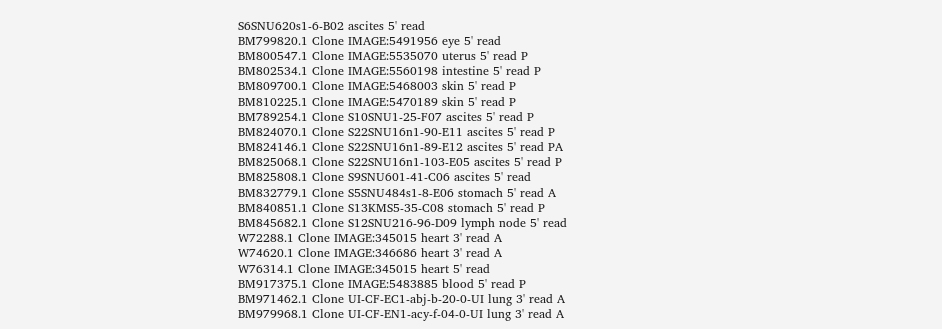S6SNU620s1-6-B02 ascites 5' read
BM799820.1 Clone IMAGE:5491956 eye 5' read
BM800547.1 Clone IMAGE:5535070 uterus 5' read P
BM802534.1 Clone IMAGE:5560198 intestine 5' read P
BM809700.1 Clone IMAGE:5468003 skin 5' read P
BM810225.1 Clone IMAGE:5470189 skin 5' read P
BM789254.1 Clone S10SNU1-25-F07 ascites 5' read P
BM824070.1 Clone S22SNU16n1-90-E11 ascites 5' read P
BM824146.1 Clone S22SNU16n1-89-E12 ascites 5' read PA
BM825068.1 Clone S22SNU16n1-103-E05 ascites 5' read P
BM825808.1 Clone S9SNU601-41-C06 ascites 5' read
BM832779.1 Clone S5SNU484s1-8-E06 stomach 5' read A
BM840851.1 Clone S13KMS5-35-C08 stomach 5' read P
BM845682.1 Clone S12SNU216-96-D09 lymph node 5' read
W72288.1 Clone IMAGE:345015 heart 3' read A
W74620.1 Clone IMAGE:346686 heart 3' read A
W76314.1 Clone IMAGE:345015 heart 5' read
BM917375.1 Clone IMAGE:5483885 blood 5' read P
BM971462.1 Clone UI-CF-EC1-abj-b-20-0-UI lung 3' read A
BM979968.1 Clone UI-CF-EN1-acy-f-04-0-UI lung 3' read A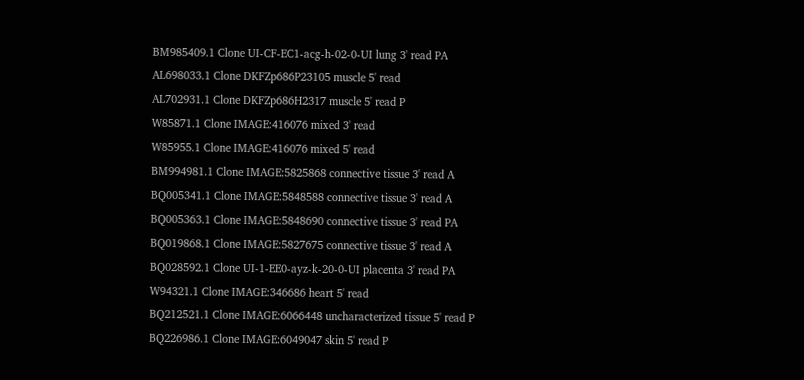BM985409.1 Clone UI-CF-EC1-acg-h-02-0-UI lung 3' read PA
AL698033.1 Clone DKFZp686P23105 muscle 5' read
AL702931.1 Clone DKFZp686H2317 muscle 5' read P
W85871.1 Clone IMAGE:416076 mixed 3' read
W85955.1 Clone IMAGE:416076 mixed 5' read
BM994981.1 Clone IMAGE:5825868 connective tissue 3' read A
BQ005341.1 Clone IMAGE:5848588 connective tissue 3' read A
BQ005363.1 Clone IMAGE:5848690 connective tissue 3' read PA
BQ019868.1 Clone IMAGE:5827675 connective tissue 3' read A
BQ028592.1 Clone UI-1-EE0-ayz-k-20-0-UI placenta 3' read PA
W94321.1 Clone IMAGE:346686 heart 5' read
BQ212521.1 Clone IMAGE:6066448 uncharacterized tissue 5' read P
BQ226986.1 Clone IMAGE:6049047 skin 5' read P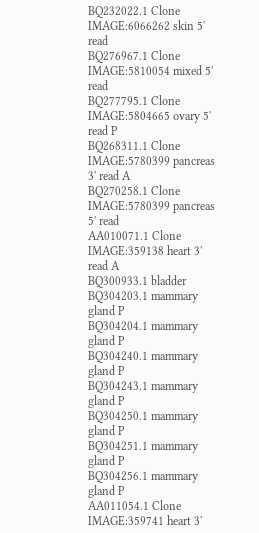BQ232022.1 Clone IMAGE:6066262 skin 5' read
BQ276967.1 Clone IMAGE:5810054 mixed 5' read
BQ277795.1 Clone IMAGE:5804665 ovary 5' read P
BQ268311.1 Clone IMAGE:5780399 pancreas 3' read A
BQ270258.1 Clone IMAGE:5780399 pancreas 5' read
AA010071.1 Clone IMAGE:359138 heart 3' read A
BQ300933.1 bladder
BQ304203.1 mammary gland P
BQ304204.1 mammary gland P
BQ304240.1 mammary gland P
BQ304243.1 mammary gland P
BQ304250.1 mammary gland P
BQ304251.1 mammary gland P
BQ304256.1 mammary gland P
AA011054.1 Clone IMAGE:359741 heart 3'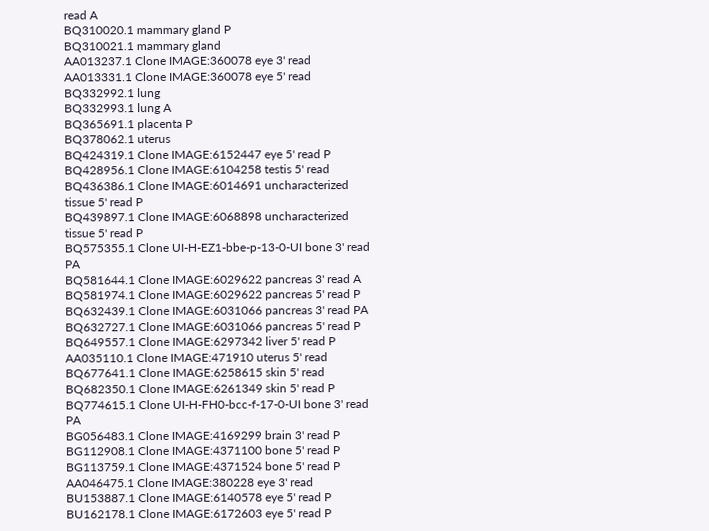read A
BQ310020.1 mammary gland P
BQ310021.1 mammary gland
AA013237.1 Clone IMAGE:360078 eye 3' read
AA013331.1 Clone IMAGE:360078 eye 5' read
BQ332992.1 lung
BQ332993.1 lung A
BQ365691.1 placenta P
BQ378062.1 uterus
BQ424319.1 Clone IMAGE:6152447 eye 5' read P
BQ428956.1 Clone IMAGE:6104258 testis 5' read
BQ436386.1 Clone IMAGE:6014691 uncharacterized tissue 5' read P
BQ439897.1 Clone IMAGE:6068898 uncharacterized tissue 5' read P
BQ575355.1 Clone UI-H-EZ1-bbe-p-13-0-UI bone 3' read PA
BQ581644.1 Clone IMAGE:6029622 pancreas 3' read A
BQ581974.1 Clone IMAGE:6029622 pancreas 5' read P
BQ632439.1 Clone IMAGE:6031066 pancreas 3' read PA
BQ632727.1 Clone IMAGE:6031066 pancreas 5' read P
BQ649557.1 Clone IMAGE:6297342 liver 5' read P
AA035110.1 Clone IMAGE:471910 uterus 5' read
BQ677641.1 Clone IMAGE:6258615 skin 5' read
BQ682350.1 Clone IMAGE:6261349 skin 5' read P
BQ774615.1 Clone UI-H-FH0-bcc-f-17-0-UI bone 3' read PA
BG056483.1 Clone IMAGE:4169299 brain 3' read P
BG112908.1 Clone IMAGE:4371100 bone 5' read P
BG113759.1 Clone IMAGE:4371524 bone 5' read P
AA046475.1 Clone IMAGE:380228 eye 3' read
BU153887.1 Clone IMAGE:6140578 eye 5' read P
BU162178.1 Clone IMAGE:6172603 eye 5' read P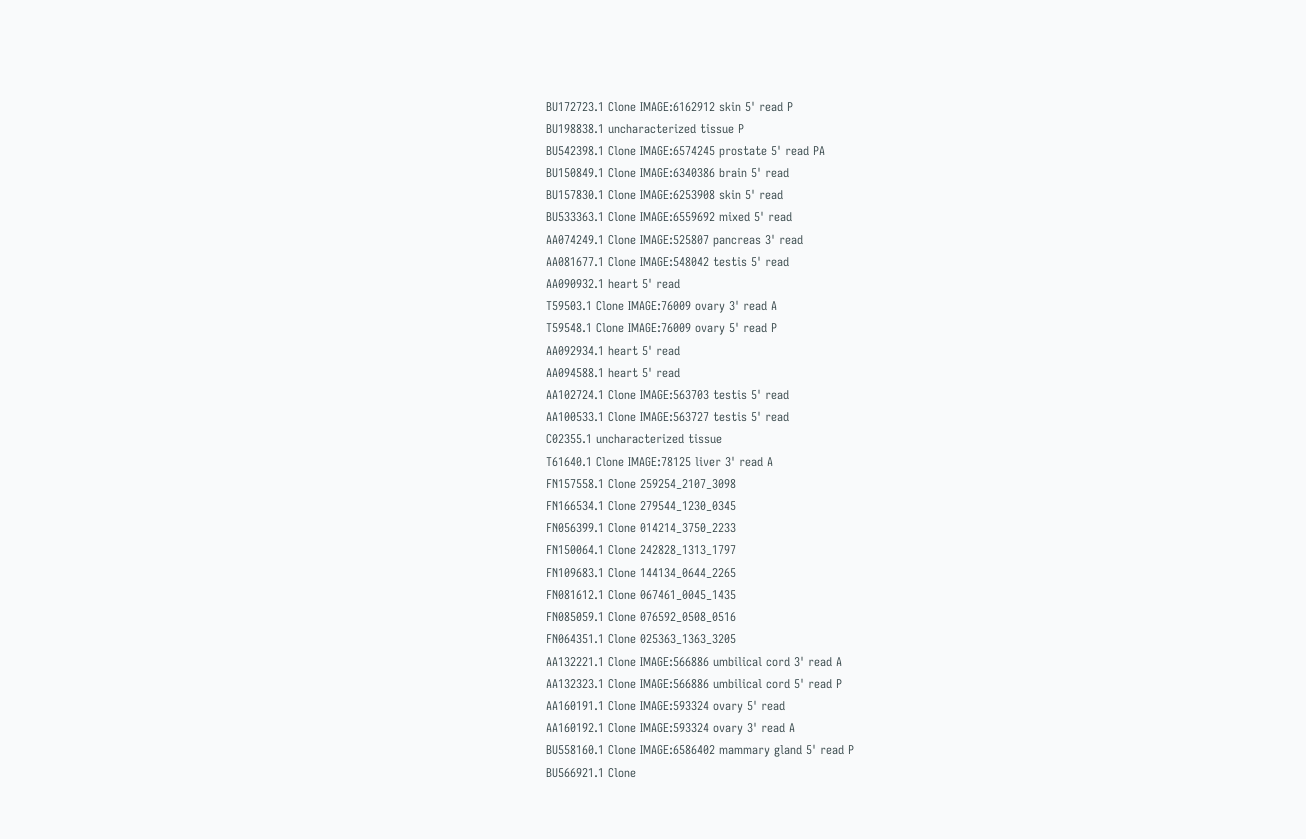BU172723.1 Clone IMAGE:6162912 skin 5' read P
BU198838.1 uncharacterized tissue P
BU542398.1 Clone IMAGE:6574245 prostate 5' read PA
BU150849.1 Clone IMAGE:6340386 brain 5' read
BU157830.1 Clone IMAGE:6253908 skin 5' read
BU533363.1 Clone IMAGE:6559692 mixed 5' read
AA074249.1 Clone IMAGE:525807 pancreas 3' read
AA081677.1 Clone IMAGE:548042 testis 5' read
AA090932.1 heart 5' read
T59503.1 Clone IMAGE:76009 ovary 3' read A
T59548.1 Clone IMAGE:76009 ovary 5' read P
AA092934.1 heart 5' read
AA094588.1 heart 5' read
AA102724.1 Clone IMAGE:563703 testis 5' read
AA100533.1 Clone IMAGE:563727 testis 5' read
C02355.1 uncharacterized tissue
T61640.1 Clone IMAGE:78125 liver 3' read A
FN157558.1 Clone 259254_2107_3098
FN166534.1 Clone 279544_1230_0345
FN056399.1 Clone 014214_3750_2233
FN150064.1 Clone 242828_1313_1797
FN109683.1 Clone 144134_0644_2265
FN081612.1 Clone 067461_0045_1435
FN085059.1 Clone 076592_0508_0516
FN064351.1 Clone 025363_1363_3205
AA132221.1 Clone IMAGE:566886 umbilical cord 3' read A
AA132323.1 Clone IMAGE:566886 umbilical cord 5' read P
AA160191.1 Clone IMAGE:593324 ovary 5' read
AA160192.1 Clone IMAGE:593324 ovary 3' read A
BU558160.1 Clone IMAGE:6586402 mammary gland 5' read P
BU566921.1 Clone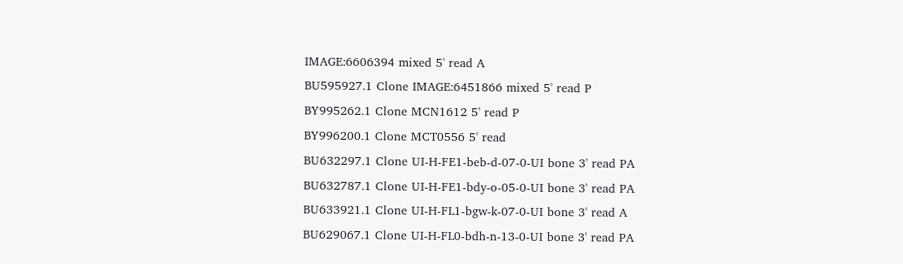IMAGE:6606394 mixed 5' read A
BU595927.1 Clone IMAGE:6451866 mixed 5' read P
BY995262.1 Clone MCN1612 5' read P
BY996200.1 Clone MCT0556 5' read
BU632297.1 Clone UI-H-FE1-beb-d-07-0-UI bone 3' read PA
BU632787.1 Clone UI-H-FE1-bdy-o-05-0-UI bone 3' read PA
BU633921.1 Clone UI-H-FL1-bgw-k-07-0-UI bone 3' read A
BU629067.1 Clone UI-H-FL0-bdh-n-13-0-UI bone 3' read PA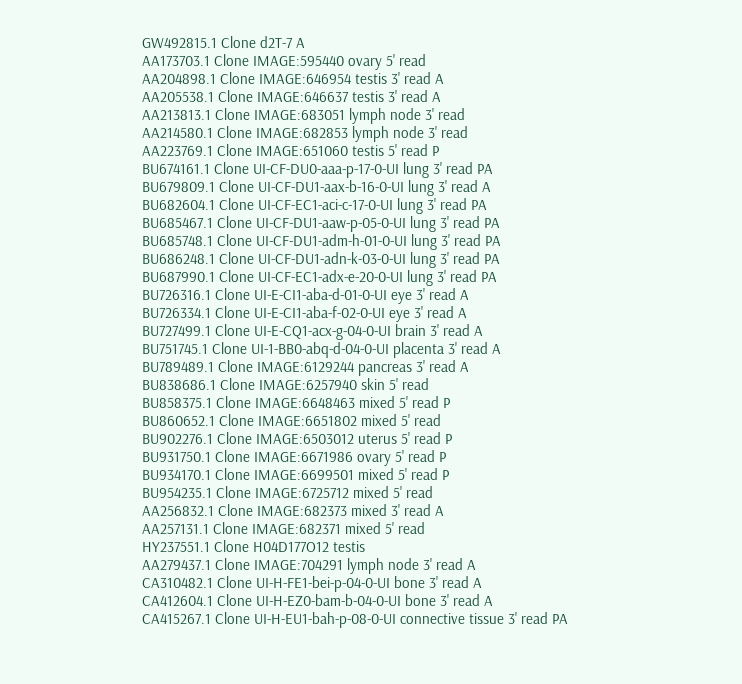GW492815.1 Clone d2T-7 A
AA173703.1 Clone IMAGE:595440 ovary 5' read
AA204898.1 Clone IMAGE:646954 testis 3' read A
AA205538.1 Clone IMAGE:646637 testis 3' read A
AA213813.1 Clone IMAGE:683051 lymph node 3' read
AA214580.1 Clone IMAGE:682853 lymph node 3' read
AA223769.1 Clone IMAGE:651060 testis 5' read P
BU674161.1 Clone UI-CF-DU0-aaa-p-17-0-UI lung 3' read PA
BU679809.1 Clone UI-CF-DU1-aax-b-16-0-UI lung 3' read A
BU682604.1 Clone UI-CF-EC1-aci-c-17-0-UI lung 3' read PA
BU685467.1 Clone UI-CF-DU1-aaw-p-05-0-UI lung 3' read PA
BU685748.1 Clone UI-CF-DU1-adm-h-01-0-UI lung 3' read PA
BU686248.1 Clone UI-CF-DU1-adn-k-03-0-UI lung 3' read PA
BU687990.1 Clone UI-CF-EC1-adx-e-20-0-UI lung 3' read PA
BU726316.1 Clone UI-E-CI1-aba-d-01-0-UI eye 3' read A
BU726334.1 Clone UI-E-CI1-aba-f-02-0-UI eye 3' read A
BU727499.1 Clone UI-E-CQ1-acx-g-04-0-UI brain 3' read A
BU751745.1 Clone UI-1-BB0-abq-d-04-0-UI placenta 3' read A
BU789489.1 Clone IMAGE:6129244 pancreas 3' read A
BU838686.1 Clone IMAGE:6257940 skin 5' read
BU858375.1 Clone IMAGE:6648463 mixed 5' read P
BU860652.1 Clone IMAGE:6651802 mixed 5' read
BU902276.1 Clone IMAGE:6503012 uterus 5' read P
BU931750.1 Clone IMAGE:6671986 ovary 5' read P
BU934170.1 Clone IMAGE:6699501 mixed 5' read P
BU954235.1 Clone IMAGE:6725712 mixed 5' read
AA256832.1 Clone IMAGE:682373 mixed 3' read A
AA257131.1 Clone IMAGE:682371 mixed 5' read
HY237551.1 Clone H04D177O12 testis
AA279437.1 Clone IMAGE:704291 lymph node 3' read A
CA310482.1 Clone UI-H-FE1-bei-p-04-0-UI bone 3' read A
CA412604.1 Clone UI-H-EZ0-bam-b-04-0-UI bone 3' read A
CA415267.1 Clone UI-H-EU1-bah-p-08-0-UI connective tissue 3' read PA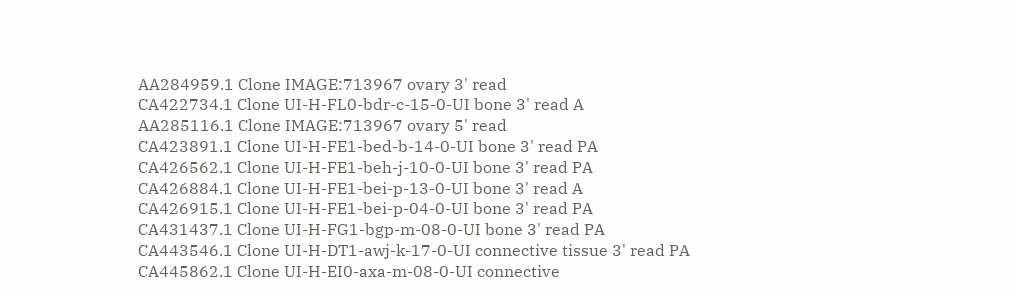AA284959.1 Clone IMAGE:713967 ovary 3' read
CA422734.1 Clone UI-H-FL0-bdr-c-15-0-UI bone 3' read A
AA285116.1 Clone IMAGE:713967 ovary 5' read
CA423891.1 Clone UI-H-FE1-bed-b-14-0-UI bone 3' read PA
CA426562.1 Clone UI-H-FE1-beh-j-10-0-UI bone 3' read PA
CA426884.1 Clone UI-H-FE1-bei-p-13-0-UI bone 3' read A
CA426915.1 Clone UI-H-FE1-bei-p-04-0-UI bone 3' read PA
CA431437.1 Clone UI-H-FG1-bgp-m-08-0-UI bone 3' read PA
CA443546.1 Clone UI-H-DT1-awj-k-17-0-UI connective tissue 3' read PA
CA445862.1 Clone UI-H-EI0-axa-m-08-0-UI connective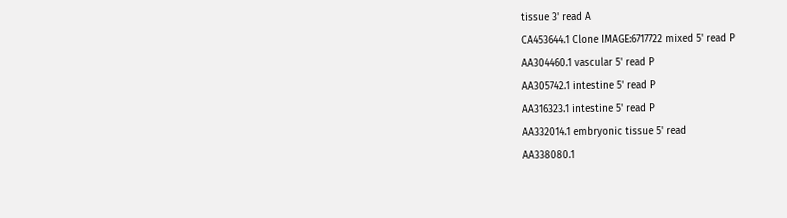tissue 3' read A
CA453644.1 Clone IMAGE:6717722 mixed 5' read P
AA304460.1 vascular 5' read P
AA305742.1 intestine 5' read P
AA316323.1 intestine 5' read P
AA332014.1 embryonic tissue 5' read
AA338080.1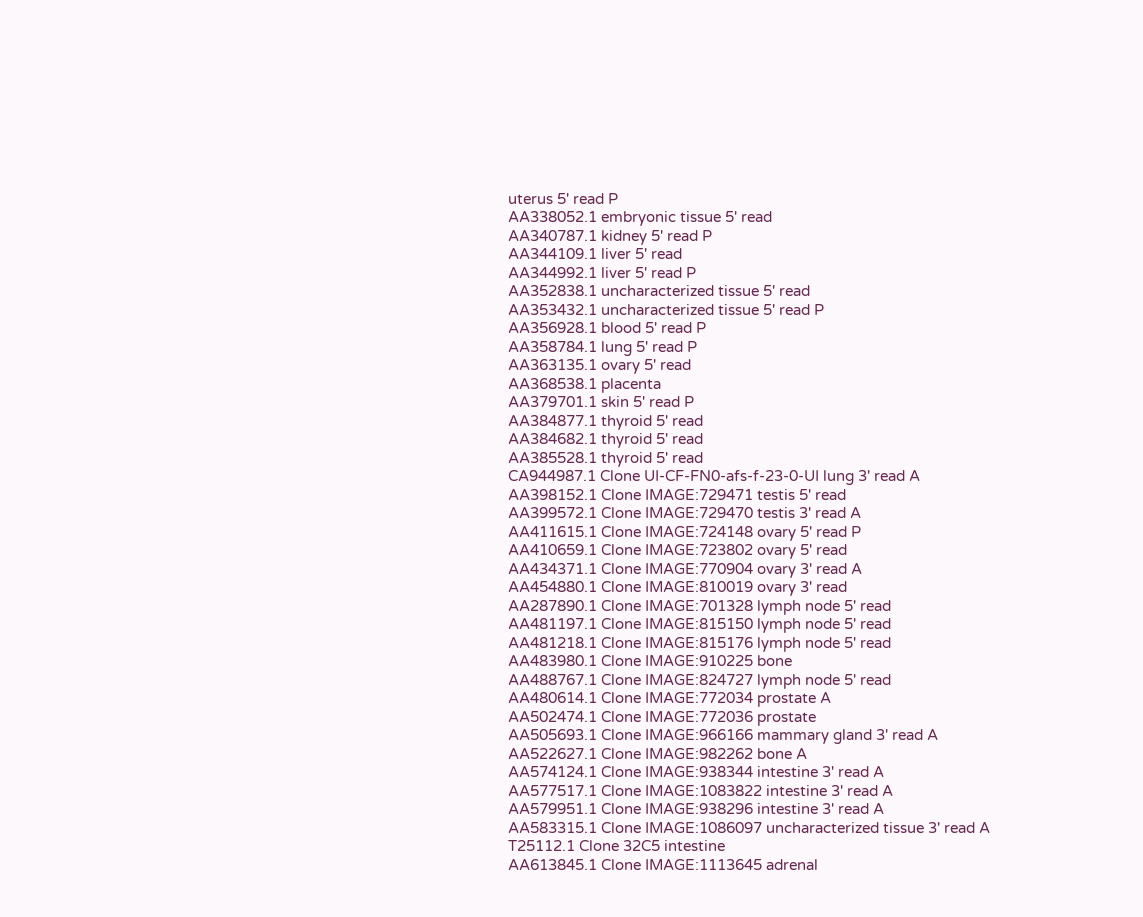uterus 5' read P
AA338052.1 embryonic tissue 5' read
AA340787.1 kidney 5' read P
AA344109.1 liver 5' read
AA344992.1 liver 5' read P
AA352838.1 uncharacterized tissue 5' read
AA353432.1 uncharacterized tissue 5' read P
AA356928.1 blood 5' read P
AA358784.1 lung 5' read P
AA363135.1 ovary 5' read
AA368538.1 placenta
AA379701.1 skin 5' read P
AA384877.1 thyroid 5' read
AA384682.1 thyroid 5' read
AA385528.1 thyroid 5' read
CA944987.1 Clone UI-CF-FN0-afs-f-23-0-UI lung 3' read A
AA398152.1 Clone IMAGE:729471 testis 5' read
AA399572.1 Clone IMAGE:729470 testis 3' read A
AA411615.1 Clone IMAGE:724148 ovary 5' read P
AA410659.1 Clone IMAGE:723802 ovary 5' read
AA434371.1 Clone IMAGE:770904 ovary 3' read A
AA454880.1 Clone IMAGE:810019 ovary 3' read
AA287890.1 Clone IMAGE:701328 lymph node 5' read
AA481197.1 Clone IMAGE:815150 lymph node 5' read
AA481218.1 Clone IMAGE:815176 lymph node 5' read
AA483980.1 Clone IMAGE:910225 bone
AA488767.1 Clone IMAGE:824727 lymph node 5' read
AA480614.1 Clone IMAGE:772034 prostate A
AA502474.1 Clone IMAGE:772036 prostate
AA505693.1 Clone IMAGE:966166 mammary gland 3' read A
AA522627.1 Clone IMAGE:982262 bone A
AA574124.1 Clone IMAGE:938344 intestine 3' read A
AA577517.1 Clone IMAGE:1083822 intestine 3' read A
AA579951.1 Clone IMAGE:938296 intestine 3' read A
AA583315.1 Clone IMAGE:1086097 uncharacterized tissue 3' read A
T25112.1 Clone 32C5 intestine
AA613845.1 Clone IMAGE:1113645 adrenal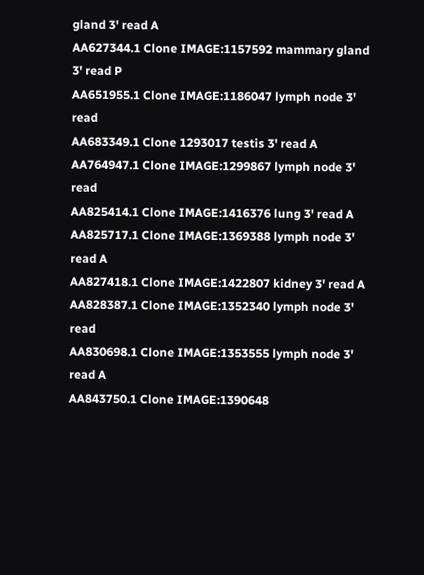gland 3' read A
AA627344.1 Clone IMAGE:1157592 mammary gland 3' read P
AA651955.1 Clone IMAGE:1186047 lymph node 3' read
AA683349.1 Clone 1293017 testis 3' read A
AA764947.1 Clone IMAGE:1299867 lymph node 3' read
AA825414.1 Clone IMAGE:1416376 lung 3' read A
AA825717.1 Clone IMAGE:1369388 lymph node 3' read A
AA827418.1 Clone IMAGE:1422807 kidney 3' read A
AA828387.1 Clone IMAGE:1352340 lymph node 3' read
AA830698.1 Clone IMAGE:1353555 lymph node 3' read A
AA843750.1 Clone IMAGE:1390648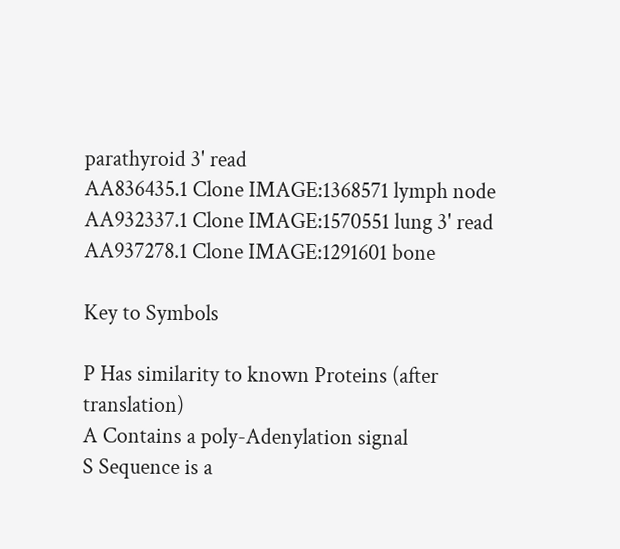parathyroid 3' read
AA836435.1 Clone IMAGE:1368571 lymph node
AA932337.1 Clone IMAGE:1570551 lung 3' read
AA937278.1 Clone IMAGE:1291601 bone

Key to Symbols

P Has similarity to known Proteins (after translation)
A Contains a poly-Adenylation signal
S Sequence is a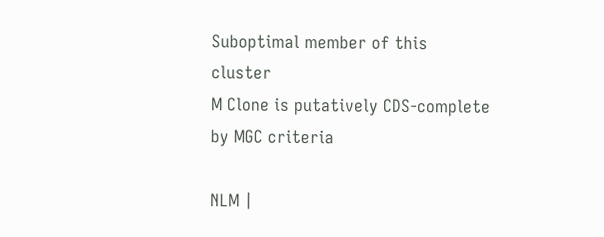Suboptimal member of this cluster
M Clone is putatively CDS-complete by MGC criteria

NLM |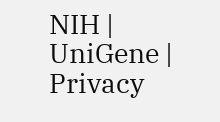NIH | UniGene | Privacy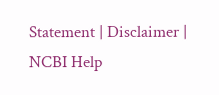Statement | Disclaimer | NCBI Help